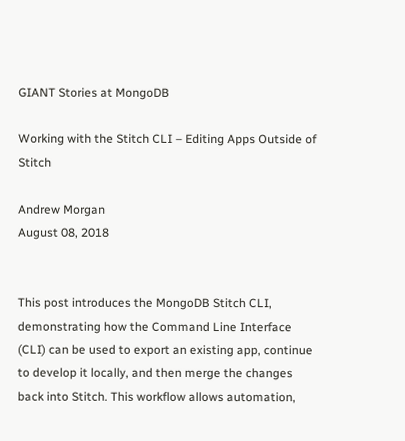GIANT Stories at MongoDB

Working with the Stitch CLI – Editing Apps Outside of Stitch

Andrew Morgan
August 08, 2018


This post introduces the MongoDB Stitch CLI, demonstrating how the Command Line Interface (CLI) can be used to export an existing app, continue to develop it locally, and then merge the changes back into Stitch. This workflow allows automation,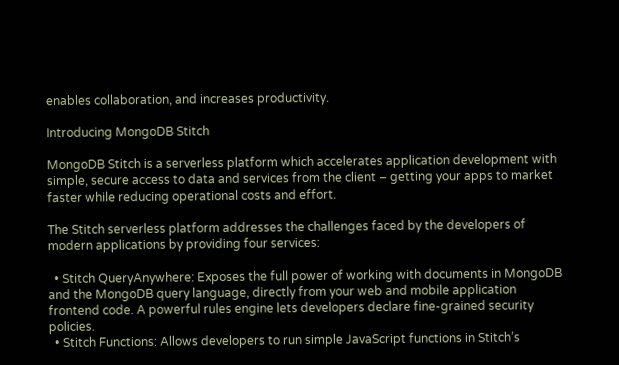enables collaboration, and increases productivity.

Introducing MongoDB Stitch

MongoDB Stitch is a serverless platform which accelerates application development with simple, secure access to data and services from the client – getting your apps to market faster while reducing operational costs and effort.

The Stitch serverless platform addresses the challenges faced by the developers of modern applications by providing four services:

  • Stitch QueryAnywhere: Exposes the full power of working with documents in MongoDB and the MongoDB query language, directly from your web and mobile application frontend code. A powerful rules engine lets developers declare fine-grained security policies.
  • Stitch Functions: Allows developers to run simple JavaScript functions in Stitch’s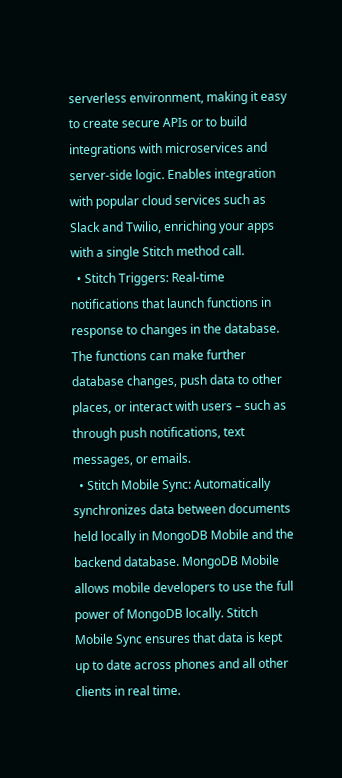serverless environment, making it easy to create secure APIs or to build integrations with microservices and server-side logic. Enables integration with popular cloud services such as Slack and Twilio, enriching your apps with a single Stitch method call.
  • Stitch Triggers: Real-time notifications that launch functions in response to changes in the database. The functions can make further database changes, push data to other places, or interact with users – such as through push notifications, text messages, or emails.
  • Stitch Mobile Sync: Automatically synchronizes data between documents held locally in MongoDB Mobile and the backend database. MongoDB Mobile allows mobile developers to use the full power of MongoDB locally. Stitch Mobile Sync ensures that data is kept up to date across phones and all other clients in real time.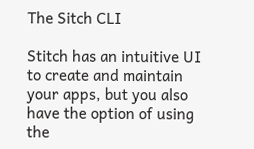The Sitch CLI

Stitch has an intuitive UI to create and maintain your apps, but you also have the option of using the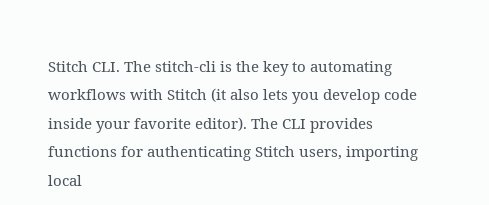Stitch CLI. The stitch-cli is the key to automating workflows with Stitch (it also lets you develop code inside your favorite editor). The CLI provides functions for authenticating Stitch users, importing local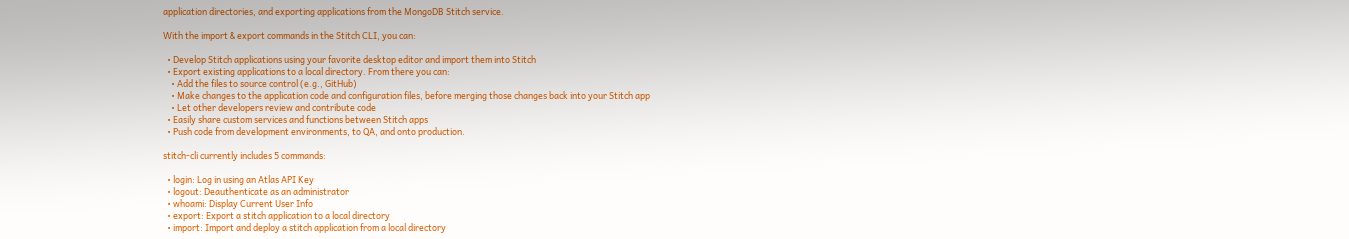application directories, and exporting applications from the MongoDB Stitch service.

With the import & export commands in the Stitch CLI, you can:

  • Develop Stitch applications using your favorite desktop editor and import them into Stitch
  • Export existing applications to a local directory. From there you can:
    • Add the files to source control (e.g., GitHub)
    • Make changes to the application code and configuration files, before merging those changes back into your Stitch app
    • Let other developers review and contribute code
  • Easily share custom services and functions between Stitch apps
  • Push code from development environments, to QA, and onto production.

stitch-cli currently includes 5 commands:

  • login: Log in using an Atlas API Key
  • logout: Deauthenticate as an administrator
  • whoami: Display Current User Info
  • export: Export a stitch application to a local directory
  • import: Import and deploy a stitch application from a local directory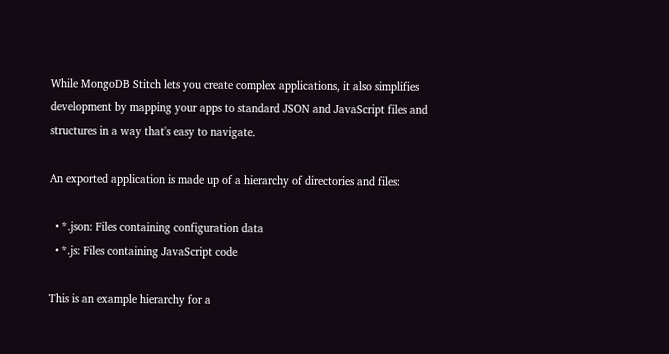While MongoDB Stitch lets you create complex applications, it also simplifies development by mapping your apps to standard JSON and JavaScript files and structures in a way that's easy to navigate.

An exported application is made up of a hierarchy of directories and files:

  • *.json: Files containing configuration data
  • *.js: Files containing JavaScript code

This is an example hierarchy for a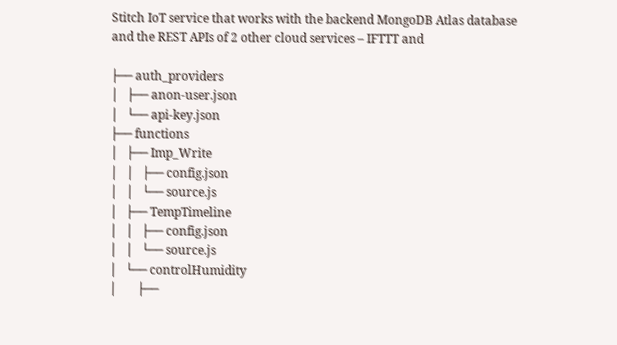Stitch IoT service that works with the backend MongoDB Atlas database and the REST APIs of 2 other cloud services – IFTTT and

├── auth_providers
│   ├── anon-user.json
│   └── api-key.json
├── functions
│   ├── Imp_Write
│   │   ├── config.json
│   │   └── source.js
│   ├── TempTimeline
│   │   ├── config.json
│   │   └── source.js
│   └── controlHumidity
│       ├──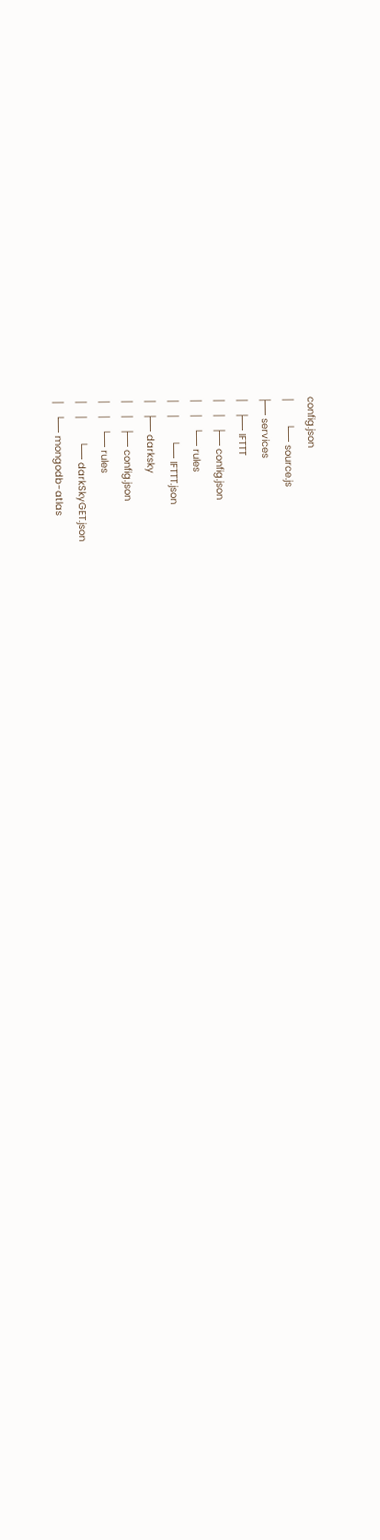config.json
│       └── source.js
├── services
│   ├── IFTTT
│   │   ├── config.json
│   │   └── rules
│   │       └── IFTTT.json
│   ├── darksky
│   │   ├── config.json
│   │   └── rules
│   │       └── darkSkyGET.json
│   └── mongodb-atlas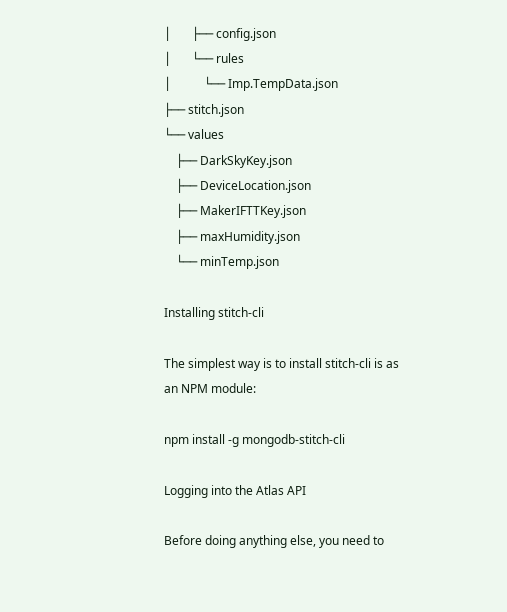│       ├── config.json
│       └── rules
│           └── Imp.TempData.json
├── stitch.json
└── values
    ├── DarkSkyKey.json
    ├── DeviceLocation.json
    ├── MakerIFTTKey.json
    ├── maxHumidity.json
    └── minTemp.json

Installing stitch-cli

The simplest way is to install stitch-cli is as an NPM module:

npm install -g mongodb-stitch-cli

Logging into the Atlas API

Before doing anything else, you need to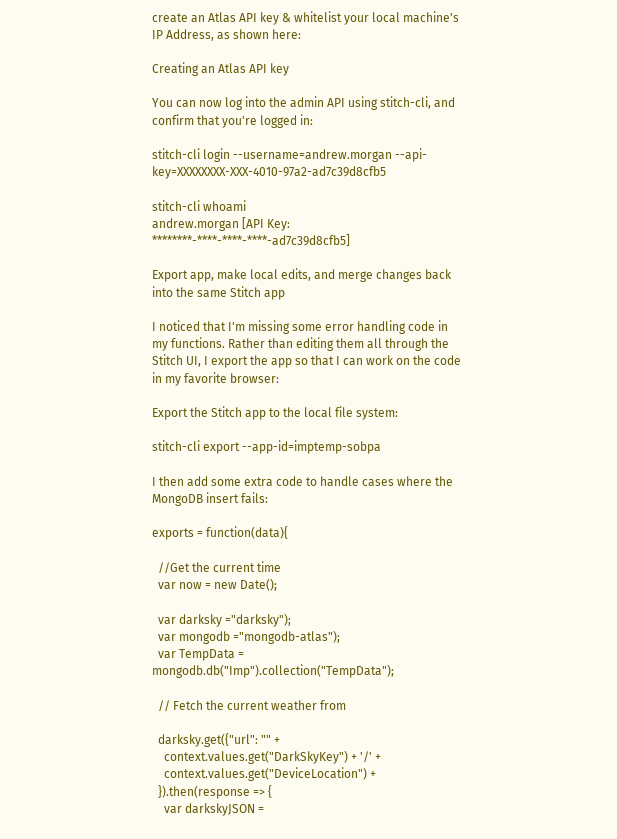create an Atlas API key & whitelist your local machine's IP Address, as shown here:

Creating an Atlas API key

You can now log into the admin API using stitch-cli, and confirm that you're logged in:

stitch-cli login --username=andrew.morgan --api-key=XXXXXXXX-XXX-4010-97a2-ad7c39d8cfb5

stitch-cli whoami
andrew.morgan [API Key: ********-****-****-****-ad7c39d8cfb5]

Export app, make local edits, and merge changes back into the same Stitch app

I noticed that I'm missing some error handling code in my functions. Rather than editing them all through the Stitch UI, I export the app so that I can work on the code in my favorite browser:

Export the Stitch app to the local file system:

stitch-cli export --app-id=imptemp-sobpa

I then add some extra code to handle cases where the MongoDB insert fails:

exports = function(data){

  //Get the current time
  var now = new Date();

  var darksky ="darksky");
  var mongodb ="mongodb-atlas");
  var TempData = mongodb.db("Imp").collection("TempData");

  // Fetch the current weather from

  darksky.get({"url": "" +
    context.values.get("DarkSkyKey") + '/' +
    context.values.get("DeviceLocation") +
  }).then(response => {
    var darkskyJSON =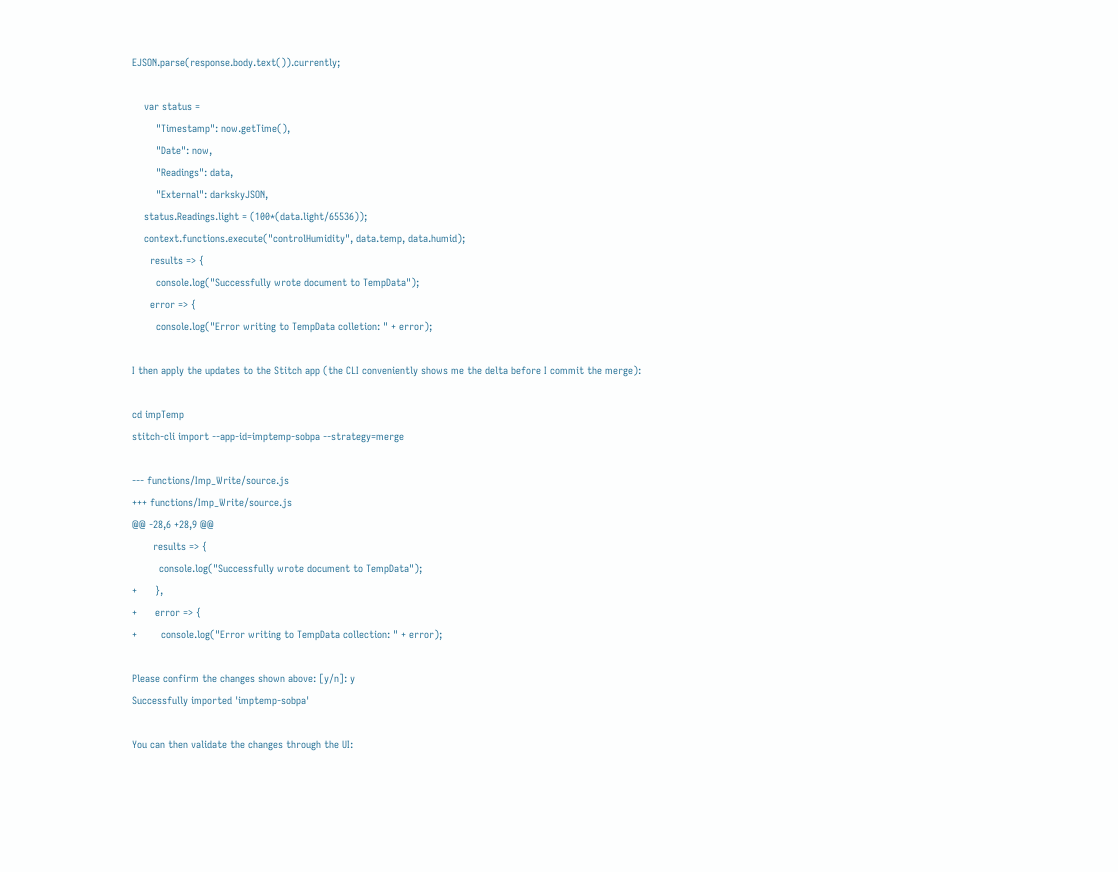EJSON.parse(response.body.text()).currently;

    var status =
        "Timestamp": now.getTime(),
        "Date": now,
        "Readings": data,
        "External": darkskyJSON,
    status.Readings.light = (100*(data.light/65536));
    context.functions.execute("controlHumidity", data.temp, data.humid);
      results => {
        console.log("Successfully wrote document to TempData");
      error => {
        console.log("Error writing to TempData colletion: " + error);

I then apply the updates to the Stitch app (the CLI conveniently shows me the delta before I commit the merge):

cd impTemp
stitch-cli import --app-id=imptemp-sobpa --strategy=merge

--- functions/Imp_Write/source.js
+++ functions/Imp_Write/source.js
@@ -28,6 +28,9 @@
       results => {
         console.log("Successfully wrote document to TempData");
+      },
+      error => {
+        console.log("Error writing to TempData collection: " + error);

Please confirm the changes shown above: [y/n]: y
Successfully imported 'imptemp-sobpa'

You can then validate the changes through the UI: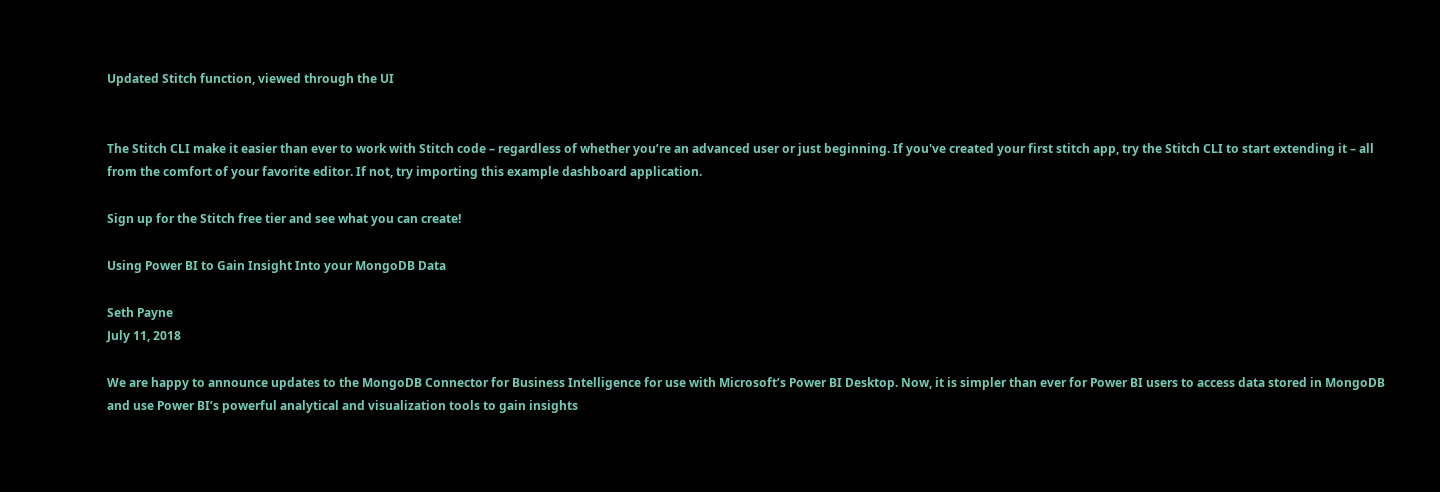Updated Stitch function, viewed through the UI


The Stitch CLI make it easier than ever to work with Stitch code – regardless of whether you’re an advanced user or just beginning. If you've created your first stitch app, try the Stitch CLI to start extending it – all from the comfort of your favorite editor. If not, try importing this example dashboard application.

Sign up for the Stitch free tier and see what you can create!

Using Power BI to Gain Insight Into your MongoDB Data

Seth Payne
July 11, 2018

We are happy to announce updates to the MongoDB Connector for Business Intelligence for use with Microsoft’s Power BI Desktop. Now, it is simpler than ever for Power BI users to access data stored in MongoDB and use Power BI’s powerful analytical and visualization tools to gain insights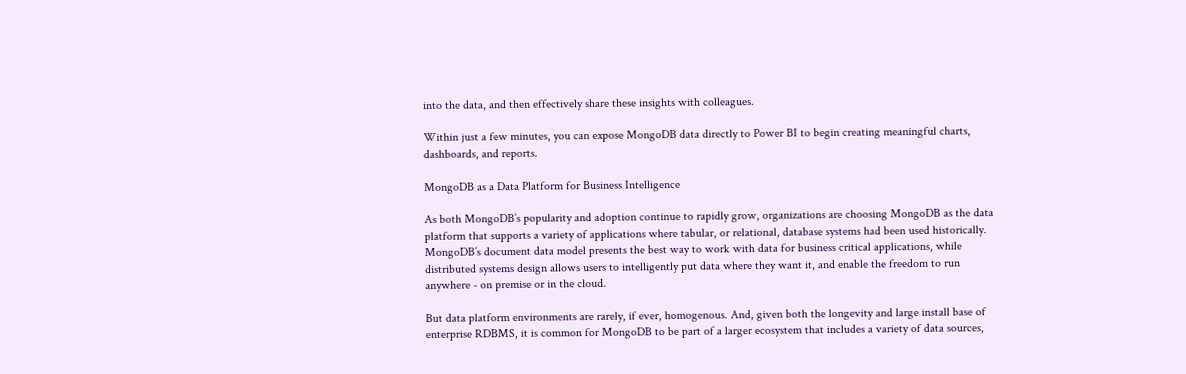into the data, and then effectively share these insights with colleagues.

Within just a few minutes, you can expose MongoDB data directly to Power BI to begin creating meaningful charts, dashboards, and reports.

MongoDB as a Data Platform for Business Intelligence

As both MongoDB’s popularity and adoption continue to rapidly grow, organizations are choosing MongoDB as the data platform that supports a variety of applications where tabular, or relational, database systems had been used historically. MongoDB’s document data model presents the best way to work with data for business critical applications, while distributed systems design allows users to intelligently put data where they want it, and enable the freedom to run anywhere - on premise or in the cloud.

But data platform environments are rarely, if ever, homogenous. And, given both the longevity and large install base of enterprise RDBMS, it is common for MongoDB to be part of a larger ecosystem that includes a variety of data sources,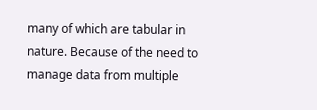many of which are tabular in nature. Because of the need to manage data from multiple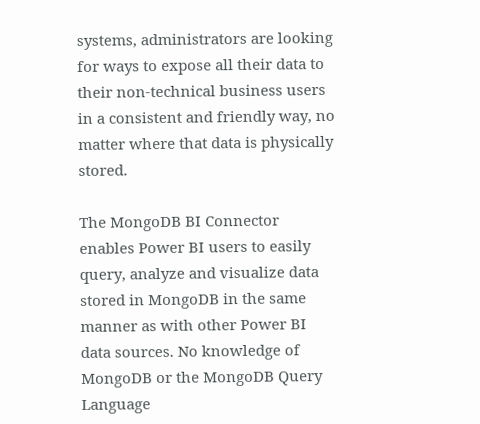systems, administrators are looking for ways to expose all their data to their non-technical business users in a consistent and friendly way, no matter where that data is physically stored.

The MongoDB BI Connector enables Power BI users to easily query, analyze and visualize data stored in MongoDB in the same manner as with other Power BI data sources. No knowledge of MongoDB or the MongoDB Query Language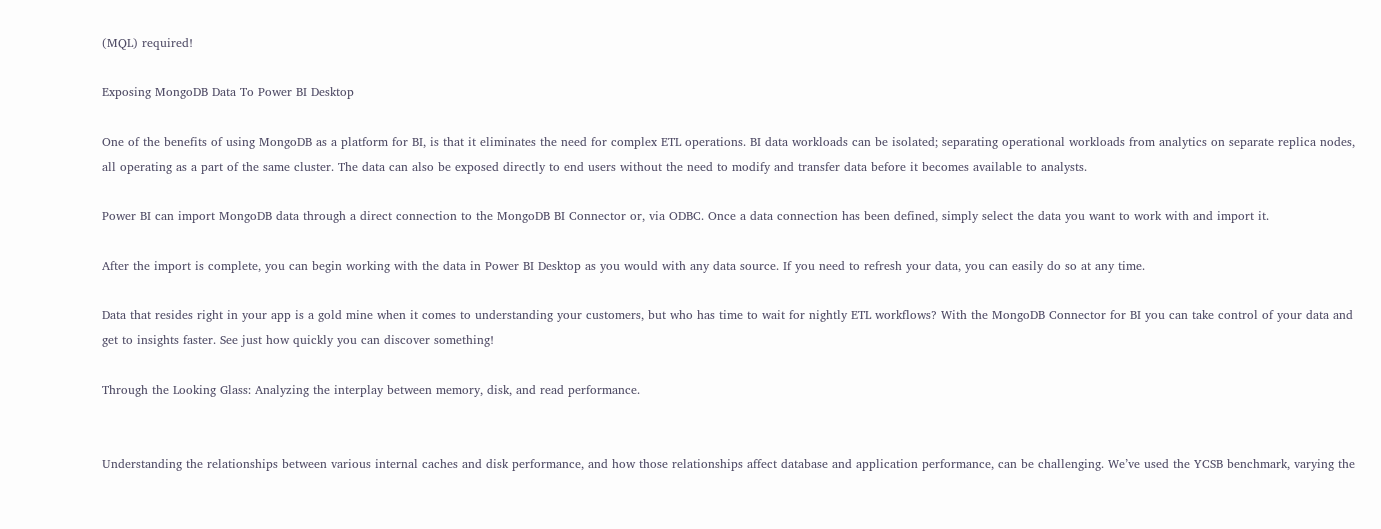(MQL) required!

Exposing MongoDB Data To Power BI Desktop

One of the benefits of using MongoDB as a platform for BI, is that it eliminates the need for complex ETL operations. BI data workloads can be isolated; separating operational workloads from analytics on separate replica nodes, all operating as a part of the same cluster. The data can also be exposed directly to end users without the need to modify and transfer data before it becomes available to analysts.

Power BI can import MongoDB data through a direct connection to the MongoDB BI Connector or, via ODBC. Once a data connection has been defined, simply select the data you want to work with and import it.

After the import is complete, you can begin working with the data in Power BI Desktop as you would with any data source. If you need to refresh your data, you can easily do so at any time.

Data that resides right in your app is a gold mine when it comes to understanding your customers, but who has time to wait for nightly ETL workflows? With the MongoDB Connector for BI you can take control of your data and get to insights faster. See just how quickly you can discover something!

Through the Looking Glass: Analyzing the interplay between memory, disk, and read performance.


Understanding the relationships between various internal caches and disk performance, and how those relationships affect database and application performance, can be challenging. We’ve used the YCSB benchmark, varying the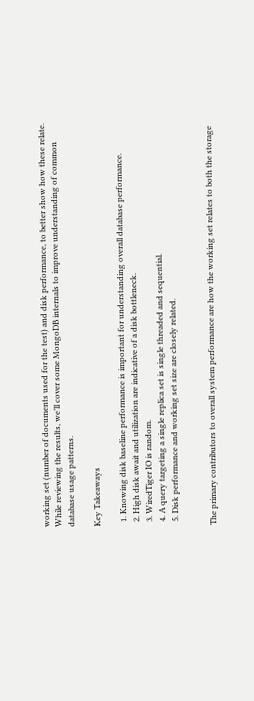working set (number of documents used for the test) and disk performance, to better show how these relate. While reviewing the results, we’ll cover some MongoDB internals to improve understanding of common database usage patterns.

Key Takeaways

  1. Knowing disk baseline performance is important for understanding overall database performance.
  2. High disk await and utilization are indicative of a disk bottleneck.
  3. WiredTiger IO is random.
  4. A query targeting a single replica set is single threaded and sequential.
  5. Disk performance and working set size are closely related.


The primary contributors to overall system performance are how the working set relates to both the storage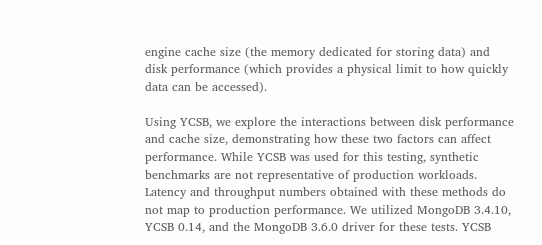engine cache size (the memory dedicated for storing data) and disk performance (which provides a physical limit to how quickly data can be accessed).

Using YCSB, we explore the interactions between disk performance and cache size, demonstrating how these two factors can affect performance. While YCSB was used for this testing, synthetic benchmarks are not representative of production workloads. Latency and throughput numbers obtained with these methods do not map to production performance. We utilized MongoDB 3.4.10, YCSB 0.14, and the MongoDB 3.6.0 driver for these tests. YCSB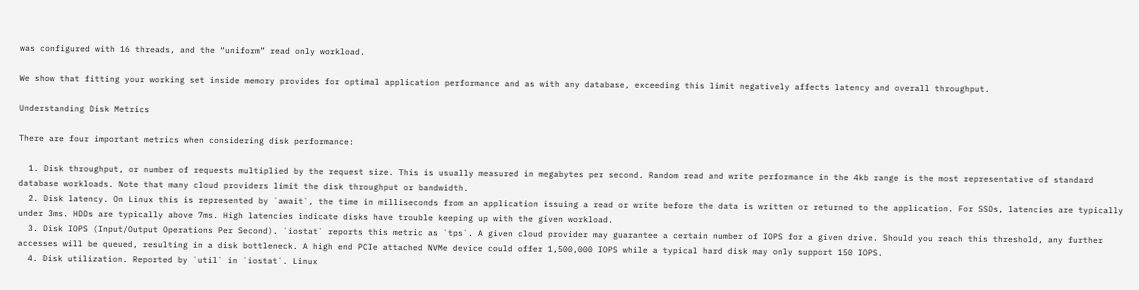was configured with 16 threads, and the “uniform” read only workload.

We show that fitting your working set inside memory provides for optimal application performance and as with any database, exceeding this limit negatively affects latency and overall throughput.

Understanding Disk Metrics

There are four important metrics when considering disk performance:

  1. Disk throughput, or number of requests multiplied by the request size. This is usually measured in megabytes per second. Random read and write performance in the 4kb range is the most representative of standard database workloads. Note that many cloud providers limit the disk throughput or bandwidth.
  2. Disk latency. On Linux this is represented by `await`, the time in milliseconds from an application issuing a read or write before the data is written or returned to the application. For SSDs, latencies are typically under 3ms. HDDs are typically above 7ms. High latencies indicate disks have trouble keeping up with the given workload.
  3. Disk IOPS (Input/Output Operations Per Second). `iostat` reports this metric as `tps`. A given cloud provider may guarantee a certain number of IOPS for a given drive. Should you reach this threshold, any further accesses will be queued, resulting in a disk bottleneck. A high end PCIe attached NVMe device could offer 1,500,000 IOPS while a typical hard disk may only support 150 IOPS.
  4. Disk utilization. Reported by `util` in `iostat`. Linux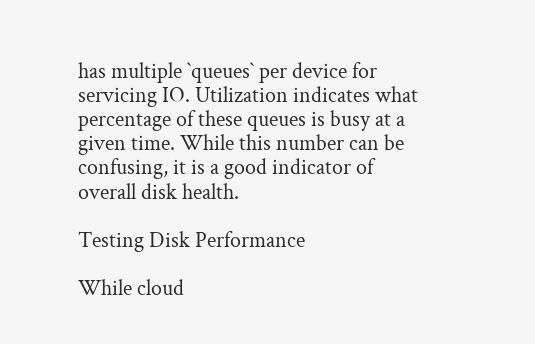has multiple `queues` per device for servicing IO. Utilization indicates what percentage of these queues is busy at a given time. While this number can be confusing, it is a good indicator of overall disk health.

Testing Disk Performance

While cloud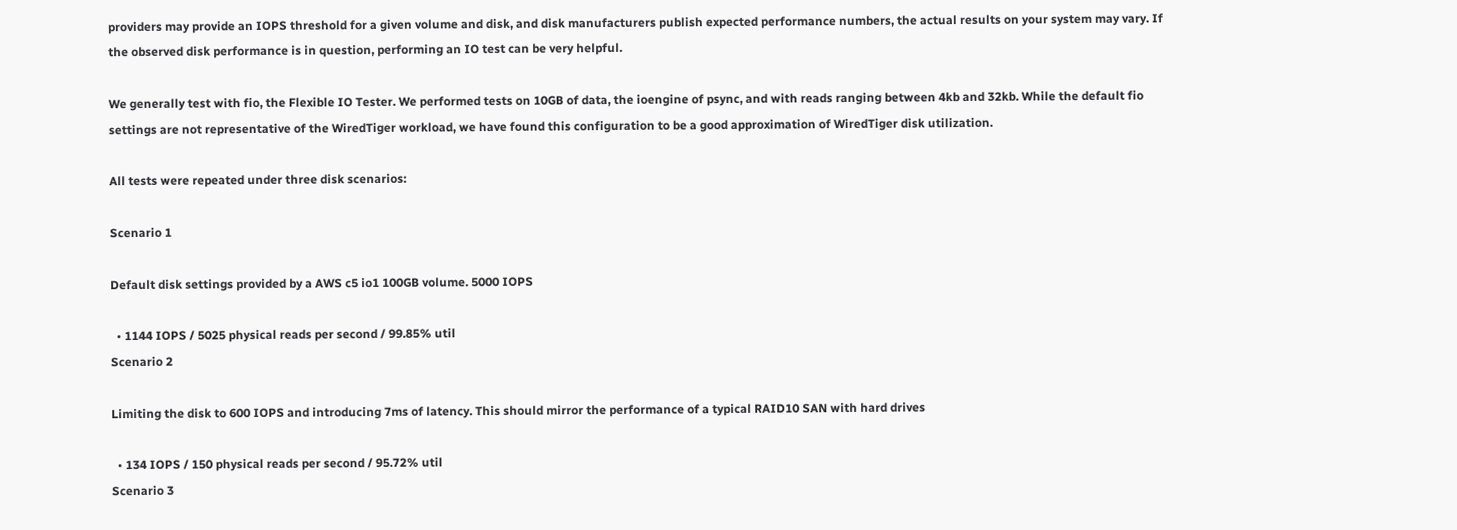providers may provide an IOPS threshold for a given volume and disk, and disk manufacturers publish expected performance numbers, the actual results on your system may vary. If the observed disk performance is in question, performing an IO test can be very helpful.

We generally test with fio, the Flexible IO Tester. We performed tests on 10GB of data, the ioengine of psync, and with reads ranging between 4kb and 32kb. While the default fio settings are not representative of the WiredTiger workload, we have found this configuration to be a good approximation of WiredTiger disk utilization.

All tests were repeated under three disk scenarios:

Scenario 1

Default disk settings provided by a AWS c5 io1 100GB volume. 5000 IOPS

  • 1144 IOPS / 5025 physical reads per second / 99.85% util
Scenario 2

Limiting the disk to 600 IOPS and introducing 7ms of latency. This should mirror the performance of a typical RAID10 SAN with hard drives

  • 134 IOPS / 150 physical reads per second / 95.72% util
Scenario 3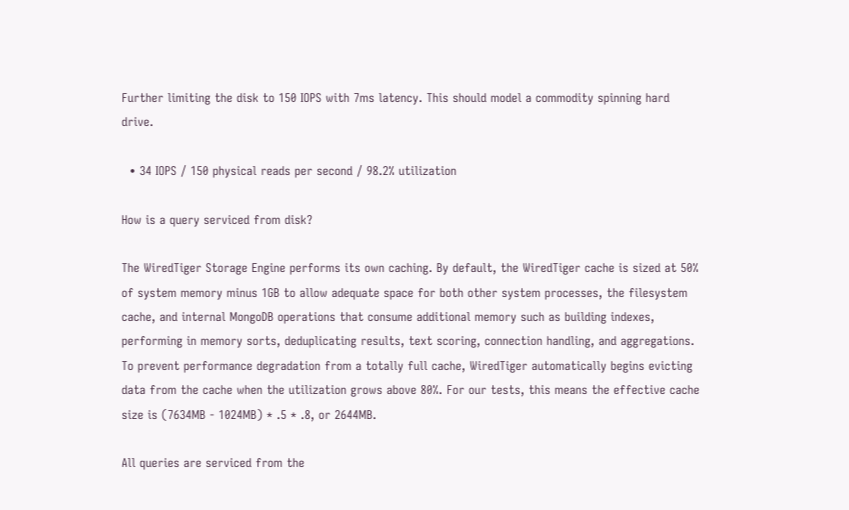Further limiting the disk to 150 IOPS with 7ms latency. This should model a commodity spinning hard drive.

  • 34 IOPS / 150 physical reads per second / 98.2% utilization

How is a query serviced from disk?

The WiredTiger Storage Engine performs its own caching. By default, the WiredTiger cache is sized at 50% of system memory minus 1GB to allow adequate space for both other system processes, the filesystem cache, and internal MongoDB operations that consume additional memory such as building indexes, performing in memory sorts, deduplicating results, text scoring, connection handling, and aggregations. To prevent performance degradation from a totally full cache, WiredTiger automatically begins evicting data from the cache when the utilization grows above 80%. For our tests, this means the effective cache size is (7634MB - 1024MB) * .5 * .8, or 2644MB.

All queries are serviced from the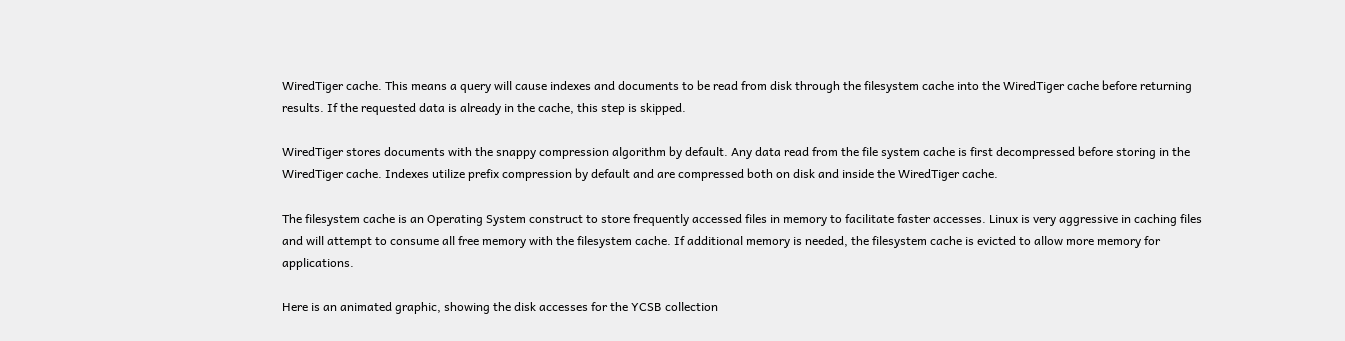WiredTiger cache. This means a query will cause indexes and documents to be read from disk through the filesystem cache into the WiredTiger cache before returning results. If the requested data is already in the cache, this step is skipped.

WiredTiger stores documents with the snappy compression algorithm by default. Any data read from the file system cache is first decompressed before storing in the WiredTiger cache. Indexes utilize prefix compression by default and are compressed both on disk and inside the WiredTiger cache.

The filesystem cache is an Operating System construct to store frequently accessed files in memory to facilitate faster accesses. Linux is very aggressive in caching files and will attempt to consume all free memory with the filesystem cache. If additional memory is needed, the filesystem cache is evicted to allow more memory for applications.

Here is an animated graphic, showing the disk accesses for the YCSB collection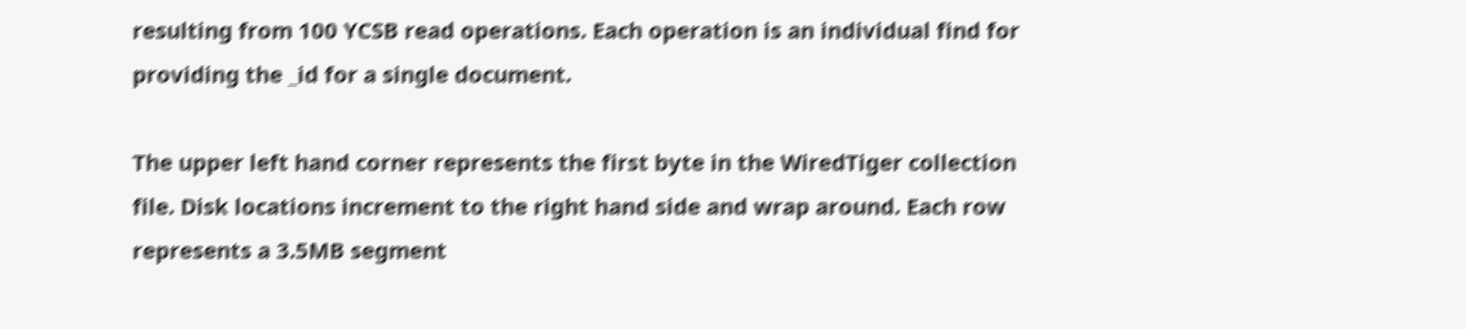resulting from 100 YCSB read operations. Each operation is an individual find for providing the _id for a single document.

The upper left hand corner represents the first byte in the WiredTiger collection file. Disk locations increment to the right hand side and wrap around. Each row represents a 3.5MB segment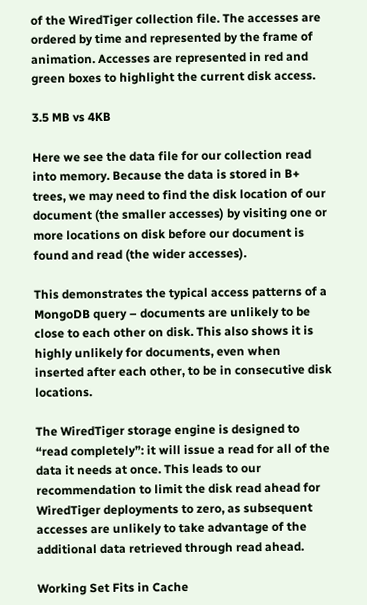of the WiredTiger collection file. The accesses are ordered by time and represented by the frame of animation. Accesses are represented in red and green boxes to highlight the current disk access.

3.5 MB vs 4KB

Here we see the data file for our collection read into memory. Because the data is stored in B+ trees, we may need to find the disk location of our document (the smaller accesses) by visiting one or more locations on disk before our document is found and read (the wider accesses).

This demonstrates the typical access patterns of a MongoDB query – documents are unlikely to be close to each other on disk. This also shows it is highly unlikely for documents, even when inserted after each other, to be in consecutive disk locations.

The WiredTiger storage engine is designed to “read completely”: it will issue a read for all of the data it needs at once. This leads to our recommendation to limit the disk read ahead for WiredTiger deployments to zero, as subsequent accesses are unlikely to take advantage of the additional data retrieved through read ahead.

Working Set Fits in Cache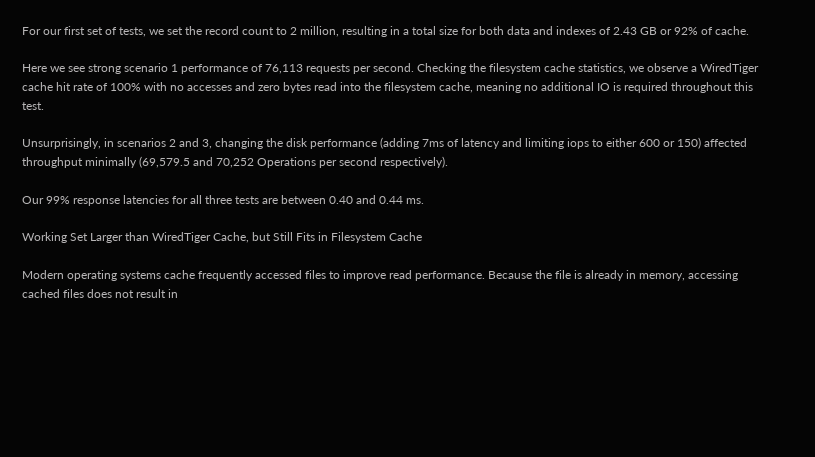For our first set of tests, we set the record count to 2 million, resulting in a total size for both data and indexes of 2.43 GB or 92% of cache.

Here we see strong scenario 1 performance of 76,113 requests per second. Checking the filesystem cache statistics, we observe a WiredTiger cache hit rate of 100% with no accesses and zero bytes read into the filesystem cache, meaning no additional IO is required throughout this test.

Unsurprisingly, in scenarios 2 and 3, changing the disk performance (adding 7ms of latency and limiting iops to either 600 or 150) affected throughput minimally (69,579.5 and 70,252 Operations per second respectively).

Our 99% response latencies for all three tests are between 0.40 and 0.44 ms.

Working Set Larger than WiredTiger Cache, but Still Fits in Filesystem Cache

Modern operating systems cache frequently accessed files to improve read performance. Because the file is already in memory, accessing cached files does not result in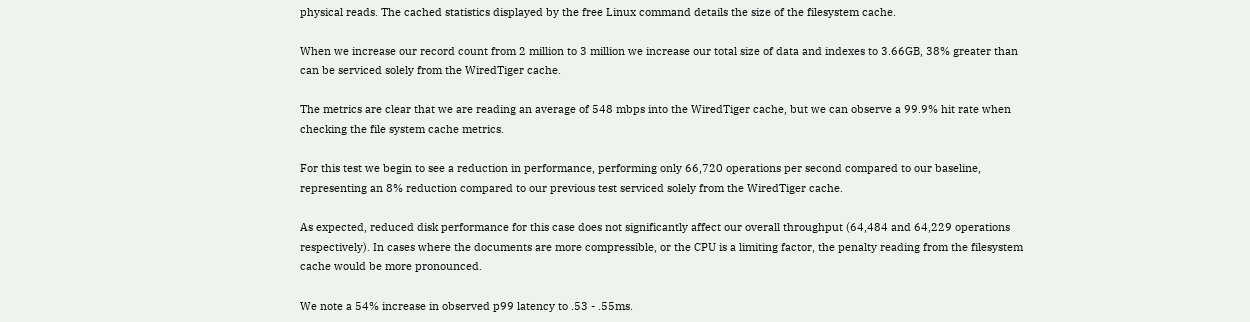physical reads. The cached statistics displayed by the free Linux command details the size of the filesystem cache.

When we increase our record count from 2 million to 3 million we increase our total size of data and indexes to 3.66GB, 38% greater than can be serviced solely from the WiredTiger cache.

The metrics are clear that we are reading an average of 548 mbps into the WiredTiger cache, but we can observe a 99.9% hit rate when checking the file system cache metrics.

For this test we begin to see a reduction in performance, performing only 66,720 operations per second compared to our baseline, representing an 8% reduction compared to our previous test serviced solely from the WiredTiger cache.

As expected, reduced disk performance for this case does not significantly affect our overall throughput (64,484 and 64,229 operations respectively). In cases where the documents are more compressible, or the CPU is a limiting factor, the penalty reading from the filesystem cache would be more pronounced.

We note a 54% increase in observed p99 latency to .53 - .55ms.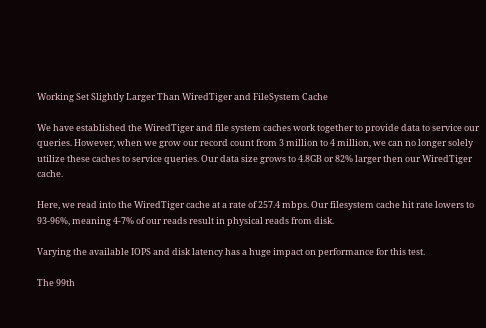Working Set Slightly Larger Than WiredTiger and FileSystem Cache

We have established the WiredTiger and file system caches work together to provide data to service our queries. However, when we grow our record count from 3 million to 4 million, we can no longer solely utilize these caches to service queries. Our data size grows to 4.8GB or 82% larger then our WiredTiger cache.

Here, we read into the WiredTiger cache at a rate of 257.4 mbps. Our filesystem cache hit rate lowers to 93-96%, meaning 4-7% of our reads result in physical reads from disk.

Varying the available IOPS and disk latency has a huge impact on performance for this test.

The 99th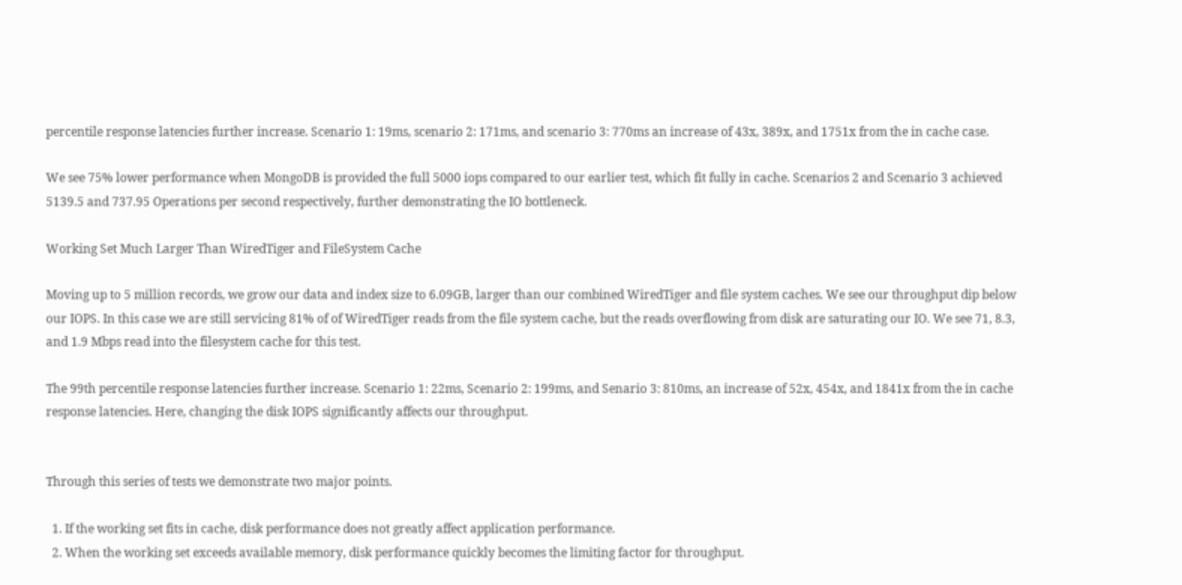percentile response latencies further increase. Scenario 1: 19ms, scenario 2: 171ms, and scenario 3: 770ms an increase of 43x, 389x, and 1751x from the in cache case.

We see 75% lower performance when MongoDB is provided the full 5000 iops compared to our earlier test, which fit fully in cache. Scenarios 2 and Scenario 3 achieved 5139.5 and 737.95 Operations per second respectively, further demonstrating the IO bottleneck.

Working Set Much Larger Than WiredTiger and FileSystem Cache

Moving up to 5 million records, we grow our data and index size to 6.09GB, larger than our combined WiredTiger and file system caches. We see our throughput dip below our IOPS. In this case we are still servicing 81% of of WiredTiger reads from the file system cache, but the reads overflowing from disk are saturating our IO. We see 71, 8.3, and 1.9 Mbps read into the filesystem cache for this test.

The 99th percentile response latencies further increase. Scenario 1: 22ms, Scenario 2: 199ms, and Senario 3: 810ms, an increase of 52x, 454x, and 1841x from the in cache response latencies. Here, changing the disk IOPS significantly affects our throughput.


Through this series of tests we demonstrate two major points.

  1. If the working set fits in cache, disk performance does not greatly affect application performance.
  2. When the working set exceeds available memory, disk performance quickly becomes the limiting factor for throughput.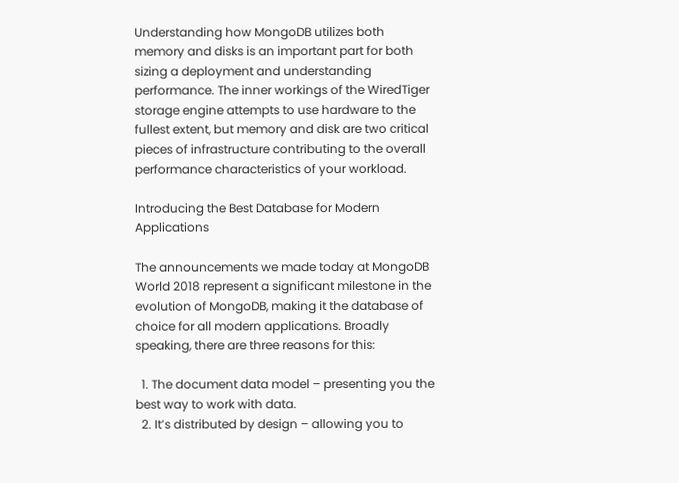Understanding how MongoDB utilizes both memory and disks is an important part for both sizing a deployment and understanding performance. The inner workings of the WiredTiger storage engine attempts to use hardware to the fullest extent, but memory and disk are two critical pieces of infrastructure contributing to the overall performance characteristics of your workload.

Introducing the Best Database for Modern Applications

The announcements we made today at MongoDB World 2018 represent a significant milestone in the evolution of MongoDB, making it the database of choice for all modern applications. Broadly speaking, there are three reasons for this:

  1. The document data model – presenting you the best way to work with data.
  2. It’s distributed by design – allowing you to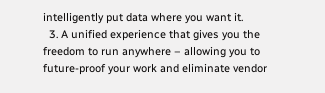intelligently put data where you want it.
  3. A unified experience that gives you the freedom to run anywhere – allowing you to future-proof your work and eliminate vendor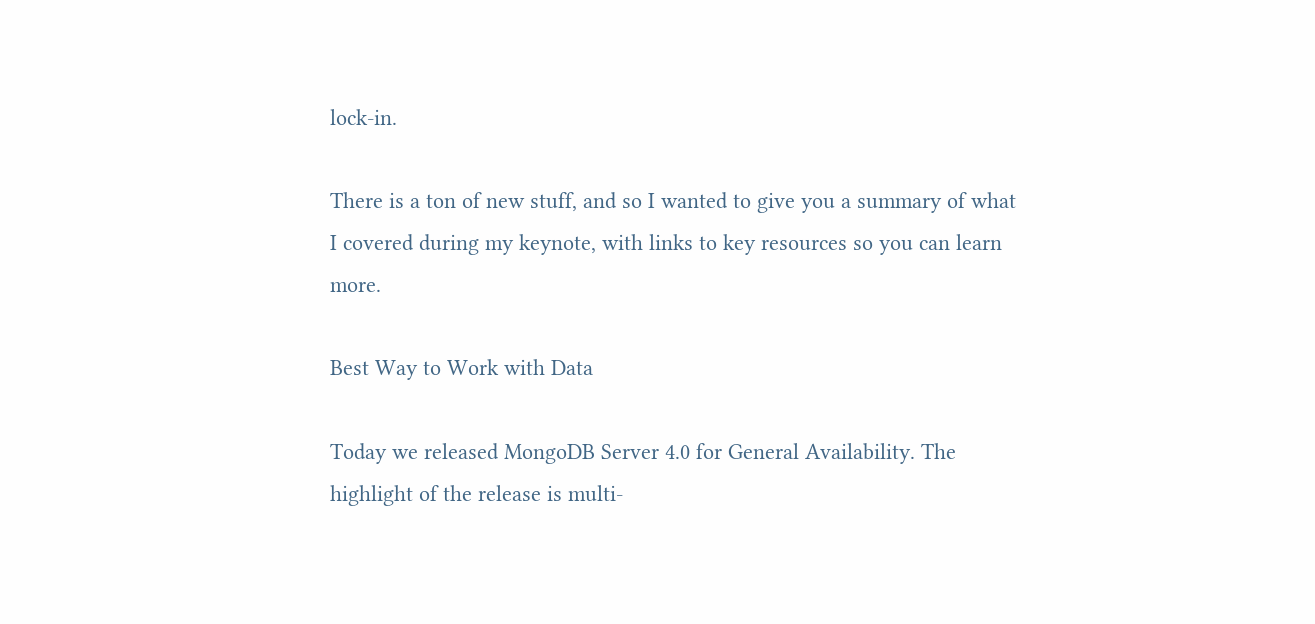lock-in.

There is a ton of new stuff, and so I wanted to give you a summary of what I covered during my keynote, with links to key resources so you can learn more.

Best Way to Work with Data

Today we released MongoDB Server 4.0 for General Availability. The highlight of the release is multi-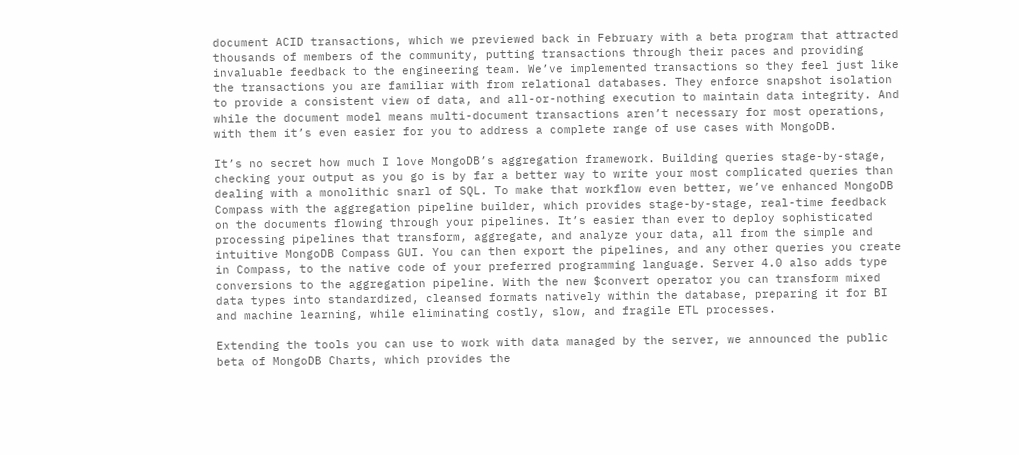document ACID transactions, which we previewed back in February with a beta program that attracted thousands of members of the community, putting transactions through their paces and providing invaluable feedback to the engineering team. We’ve implemented transactions so they feel just like the transactions you are familiar with from relational databases. They enforce snapshot isolation to provide a consistent view of data, and all-or-nothing execution to maintain data integrity. And while the document model means multi-document transactions aren’t necessary for most operations, with them it’s even easier for you to address a complete range of use cases with MongoDB.

It’s no secret how much I love MongoDB’s aggregation framework. Building queries stage-by-stage, checking your output as you go is by far a better way to write your most complicated queries than dealing with a monolithic snarl of SQL. To make that workflow even better, we’ve enhanced MongoDB Compass with the aggregation pipeline builder, which provides stage-by-stage, real-time feedback on the documents flowing through your pipelines. It’s easier than ever to deploy sophisticated processing pipelines that transform, aggregate, and analyze your data, all from the simple and intuitive MongoDB Compass GUI. You can then export the pipelines, and any other queries you create in Compass, to the native code of your preferred programming language. Server 4.0 also adds type conversions to the aggregation pipeline. With the new $convert operator you can transform mixed data types into standardized, cleansed formats natively within the database, preparing it for BI and machine learning, while eliminating costly, slow, and fragile ETL processes.

Extending the tools you can use to work with data managed by the server, we announced the public beta of MongoDB Charts, which provides the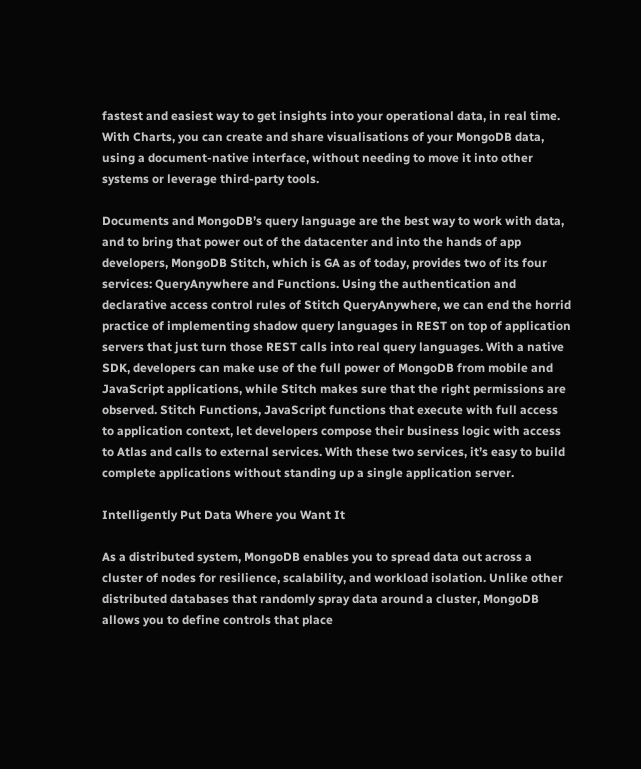fastest and easiest way to get insights into your operational data, in real time. With Charts, you can create and share visualisations of your MongoDB data, using a document-native interface, without needing to move it into other systems or leverage third-party tools.

Documents and MongoDB’s query language are the best way to work with data, and to bring that power out of the datacenter and into the hands of app developers, MongoDB Stitch, which is GA as of today, provides two of its four services: QueryAnywhere and Functions. Using the authentication and declarative access control rules of Stitch QueryAnywhere, we can end the horrid practice of implementing shadow query languages in REST on top of application servers that just turn those REST calls into real query languages. With a native SDK, developers can make use of the full power of MongoDB from mobile and JavaScript applications, while Stitch makes sure that the right permissions are observed. Stitch Functions, JavaScript functions that execute with full access to application context, let developers compose their business logic with access to Atlas and calls to external services. With these two services, it’s easy to build complete applications without standing up a single application server.

Intelligently Put Data Where you Want It

As a distributed system, MongoDB enables you to spread data out across a cluster of nodes for resilience, scalability, and workload isolation. Unlike other distributed databases that randomly spray data around a cluster, MongoDB allows you to define controls that place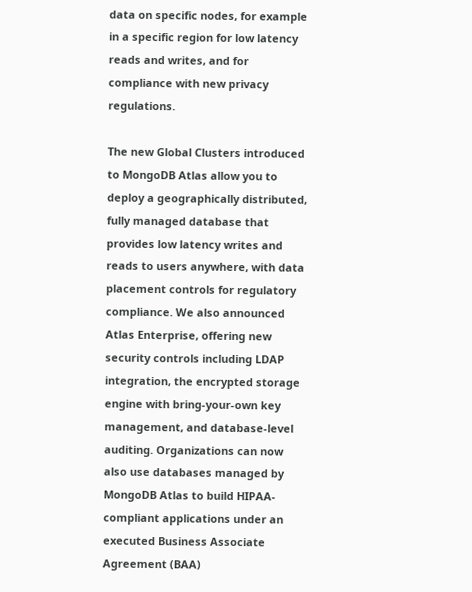data on specific nodes, for example in a specific region for low latency reads and writes, and for compliance with new privacy regulations.

The new Global Clusters introduced to MongoDB Atlas allow you to deploy a geographically distributed, fully managed database that provides low latency writes and reads to users anywhere, with data placement controls for regulatory compliance. We also announced Atlas Enterprise, offering new security controls including LDAP integration, the encrypted storage engine with bring-your-own key management, and database-level auditing. Organizations can now also use databases managed by MongoDB Atlas to build HIPAA-compliant applications under an executed Business Associate Agreement (BAA)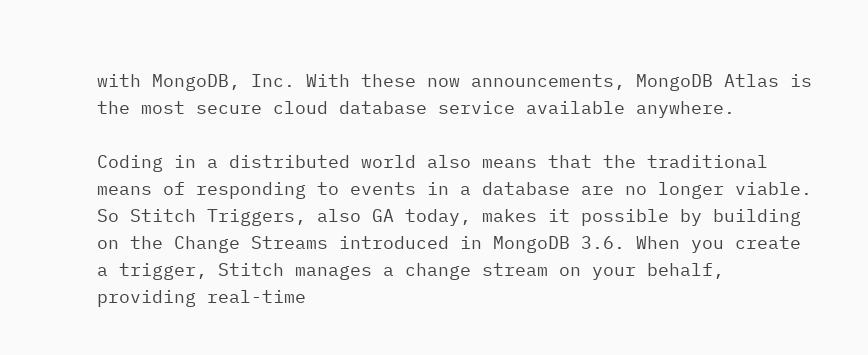with MongoDB, Inc. With these now announcements, MongoDB Atlas is the most secure cloud database service available anywhere.

Coding in a distributed world also means that the traditional means of responding to events in a database are no longer viable. So Stitch Triggers, also GA today, makes it possible by building on the Change Streams introduced in MongoDB 3.6. When you create a trigger, Stitch manages a change stream on your behalf, providing real-time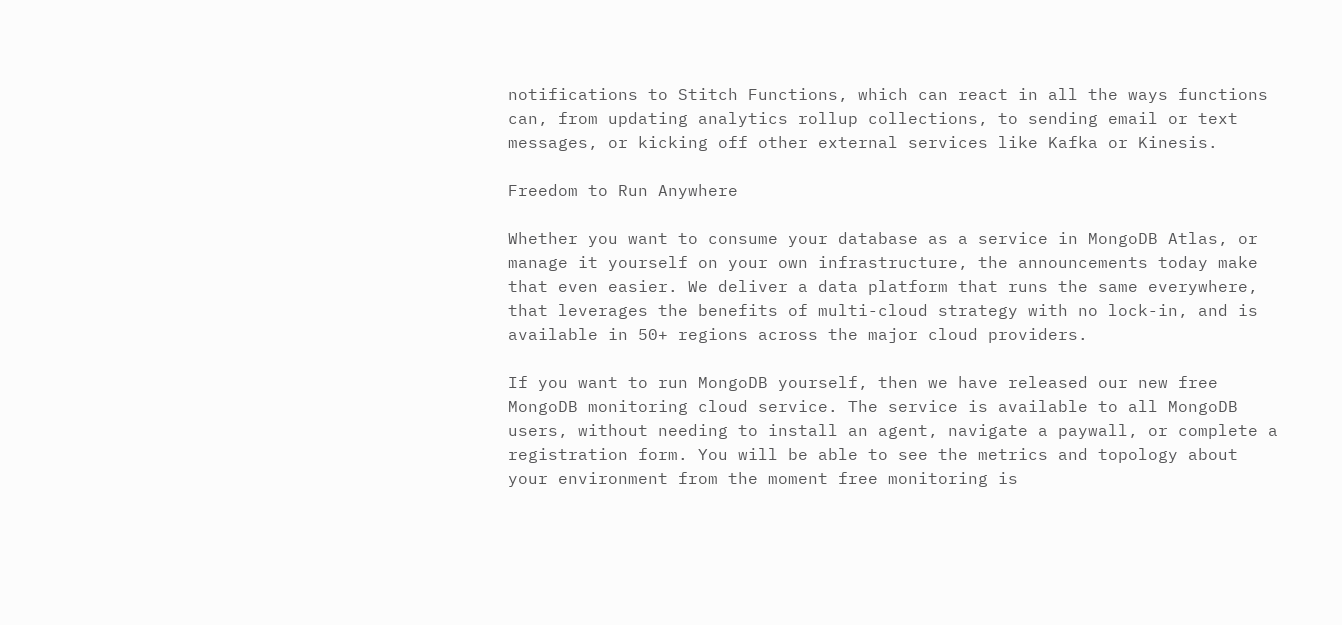notifications to Stitch Functions, which can react in all the ways functions can, from updating analytics rollup collections, to sending email or text messages, or kicking off other external services like Kafka or Kinesis.

Freedom to Run Anywhere

Whether you want to consume your database as a service in MongoDB Atlas, or manage it yourself on your own infrastructure, the announcements today make that even easier. We deliver a data platform that runs the same everywhere, that leverages the benefits of multi-cloud strategy with no lock-in, and is available in 50+ regions across the major cloud providers.

If you want to run MongoDB yourself, then we have released our new free MongoDB monitoring cloud service. The service is available to all MongoDB users, without needing to install an agent, navigate a paywall, or complete a registration form. You will be able to see the metrics and topology about your environment from the moment free monitoring is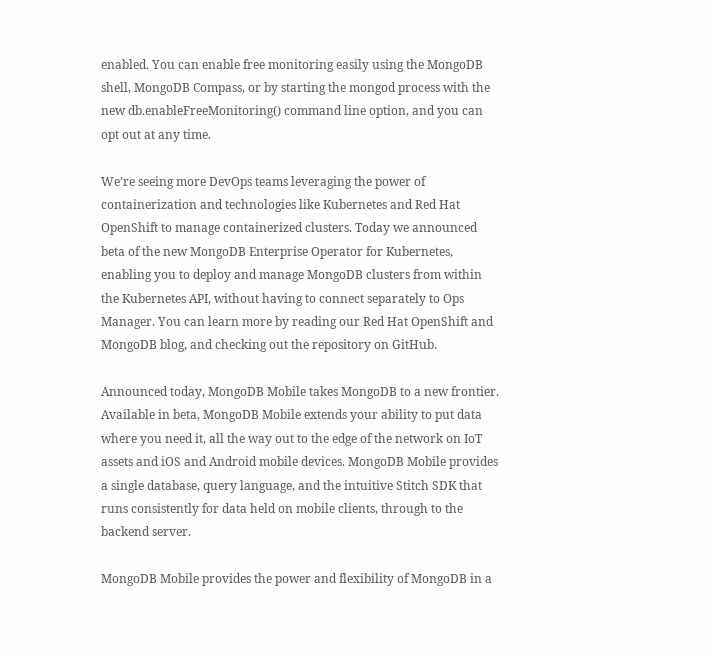enabled. You can enable free monitoring easily using the MongoDB shell, MongoDB Compass, or by starting the mongod process with the new db.enableFreeMonitoring() command line option, and you can opt out at any time.

We’re seeing more DevOps teams leveraging the power of containerization and technologies like Kubernetes and Red Hat OpenShift to manage containerized clusters. Today we announced beta of the new MongoDB Enterprise Operator for Kubernetes, enabling you to deploy and manage MongoDB clusters from within the Kubernetes API, without having to connect separately to Ops Manager. You can learn more by reading our Red Hat OpenShift and MongoDB blog, and checking out the repository on GitHub.

Announced today, MongoDB Mobile takes MongoDB to a new frontier. Available in beta, MongoDB Mobile extends your ability to put data where you need it, all the way out to the edge of the network on IoT assets and iOS and Android mobile devices. MongoDB Mobile provides a single database, query language, and the intuitive Stitch SDK that runs consistently for data held on mobile clients, through to the backend server.

MongoDB Mobile provides the power and flexibility of MongoDB in a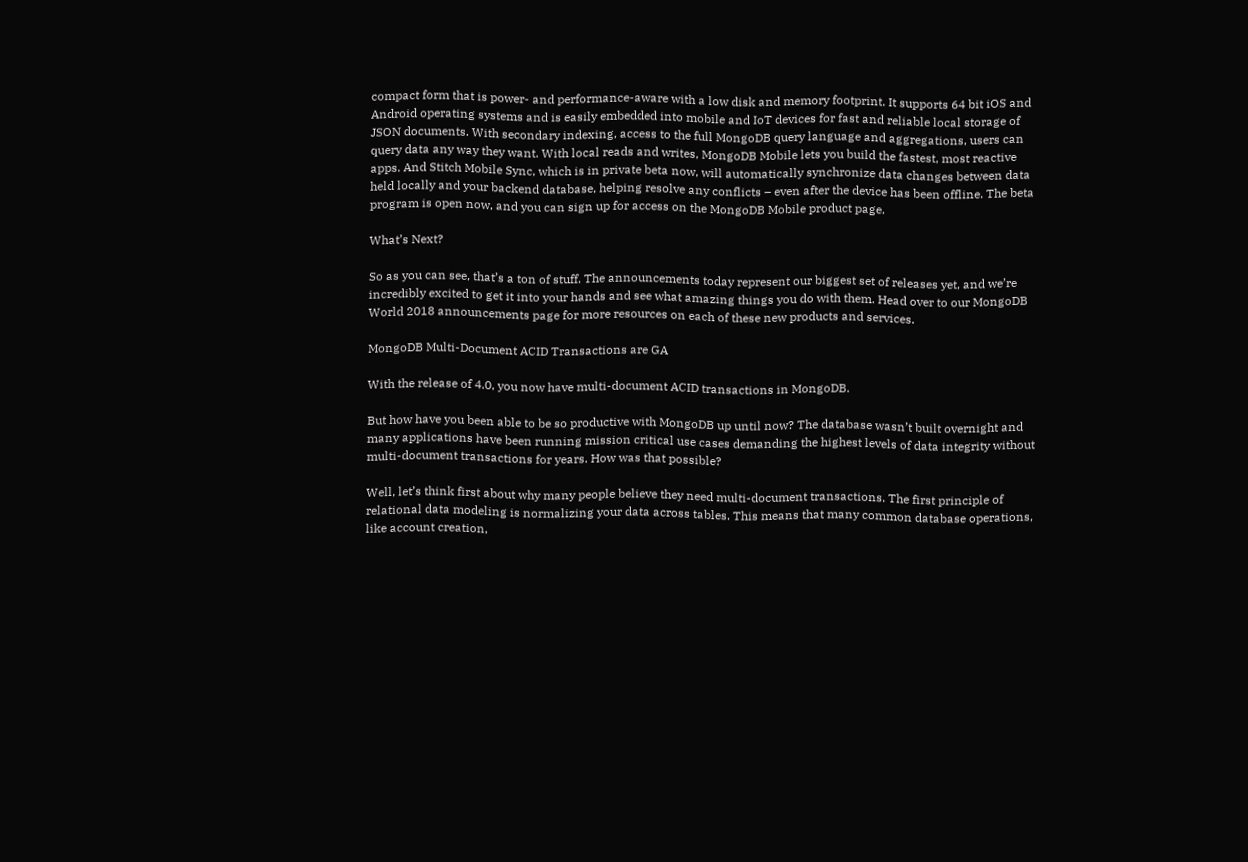compact form that is power- and performance-aware with a low disk and memory footprint. It supports 64 bit iOS and Android operating systems and is easily embedded into mobile and IoT devices for fast and reliable local storage of JSON documents. With secondary indexing, access to the full MongoDB query language and aggregations, users can query data any way they want. With local reads and writes, MongoDB Mobile lets you build the fastest, most reactive apps. And Stitch Mobile Sync, which is in private beta now, will automatically synchronize data changes between data held locally and your backend database, helping resolve any conflicts – even after the device has been offline. The beta program is open now, and you can sign up for access on the MongoDB Mobile product page.

What’s Next?

So as you can see, that’s a ton of stuff. The announcements today represent our biggest set of releases yet, and we’re incredibly excited to get it into your hands and see what amazing things you do with them. Head over to our MongoDB World 2018 announcements page for more resources on each of these new products and services.

MongoDB Multi-Document ACID Transactions are GA

With the release of 4.0, you now have multi-document ACID transactions in MongoDB.

But how have you been able to be so productive with MongoDB up until now? The database wasn’t built overnight and many applications have been running mission critical use cases demanding the highest levels of data integrity without multi-document transactions for years. How was that possible?

Well, let’s think first about why many people believe they need multi-document transactions. The first principle of relational data modeling is normalizing your data across tables. This means that many common database operations, like account creation,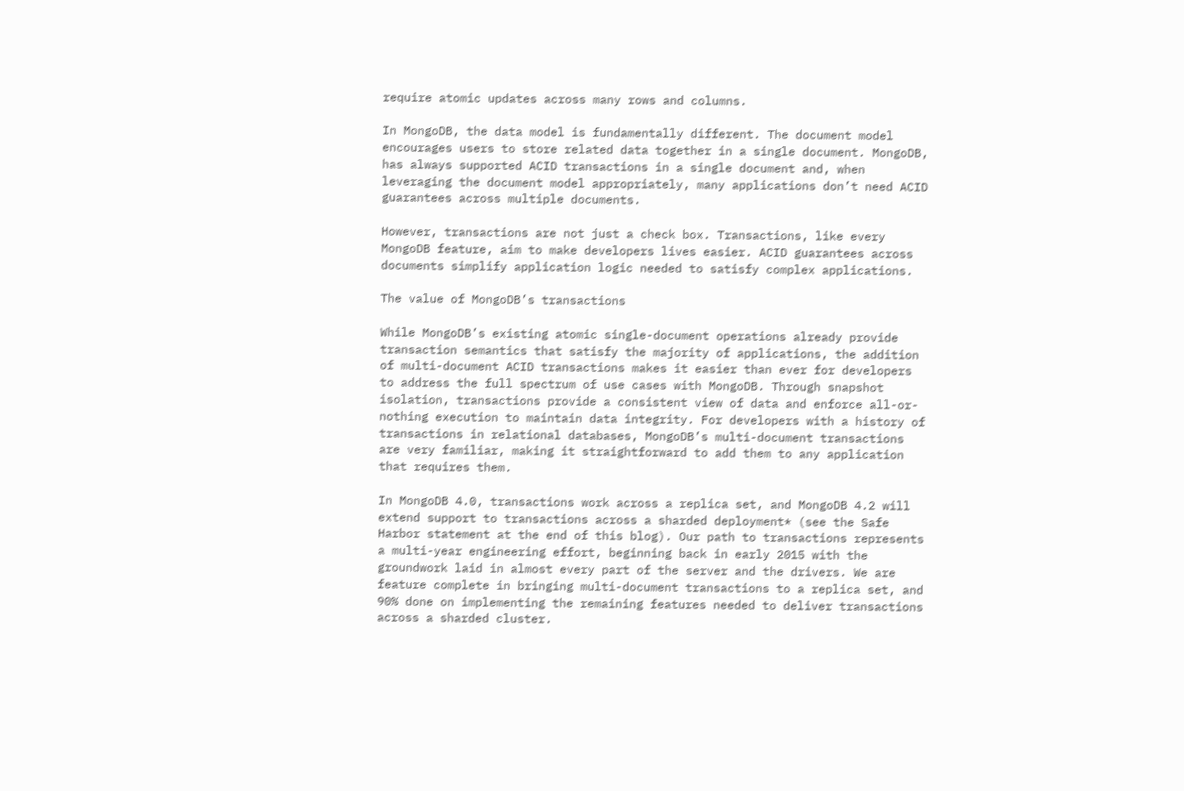require atomic updates across many rows and columns.

In MongoDB, the data model is fundamentally different. The document model encourages users to store related data together in a single document. MongoDB, has always supported ACID transactions in a single document and, when leveraging the document model appropriately, many applications don’t need ACID guarantees across multiple documents.

However, transactions are not just a check box. Transactions, like every MongoDB feature, aim to make developers lives easier. ACID guarantees across documents simplify application logic needed to satisfy complex applications.

The value of MongoDB’s transactions

While MongoDB’s existing atomic single-document operations already provide transaction semantics that satisfy the majority of applications, the addition of multi-document ACID transactions makes it easier than ever for developers to address the full spectrum of use cases with MongoDB. Through snapshot isolation, transactions provide a consistent view of data and enforce all-or-nothing execution to maintain data integrity. For developers with a history of transactions in relational databases, MongoDB’s multi-document transactions are very familiar, making it straightforward to add them to any application that requires them.

In MongoDB 4.0, transactions work across a replica set, and MongoDB 4.2 will extend support to transactions across a sharded deployment* (see the Safe Harbor statement at the end of this blog). Our path to transactions represents a multi-year engineering effort, beginning back in early 2015 with the groundwork laid in almost every part of the server and the drivers. We are feature complete in bringing multi-document transactions to a replica set, and 90% done on implementing the remaining features needed to deliver transactions across a sharded cluster.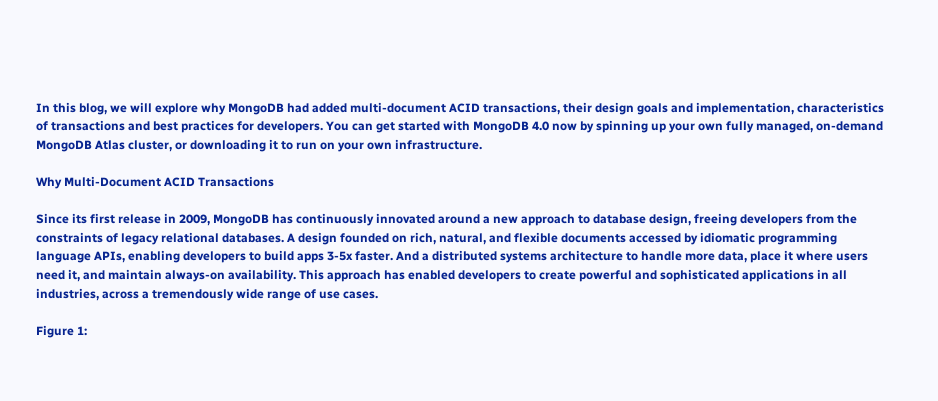In this blog, we will explore why MongoDB had added multi-document ACID transactions, their design goals and implementation, characteristics of transactions and best practices for developers. You can get started with MongoDB 4.0 now by spinning up your own fully managed, on-demand MongoDB Atlas cluster, or downloading it to run on your own infrastructure.

Why Multi-Document ACID Transactions

Since its first release in 2009, MongoDB has continuously innovated around a new approach to database design, freeing developers from the constraints of legacy relational databases. A design founded on rich, natural, and flexible documents accessed by idiomatic programming language APIs, enabling developers to build apps 3-5x faster. And a distributed systems architecture to handle more data, place it where users need it, and maintain always-on availability. This approach has enabled developers to create powerful and sophisticated applications in all industries, across a tremendously wide range of use cases.

Figure 1: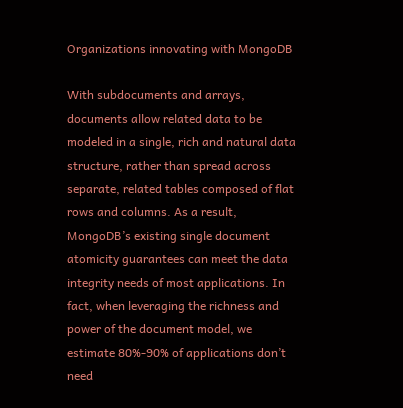Organizations innovating with MongoDB

With subdocuments and arrays, documents allow related data to be modeled in a single, rich and natural data structure, rather than spread across separate, related tables composed of flat rows and columns. As a result, MongoDB’s existing single document atomicity guarantees can meet the data integrity needs of most applications. In fact, when leveraging the richness and power of the document model, we estimate 80%-90% of applications don’t need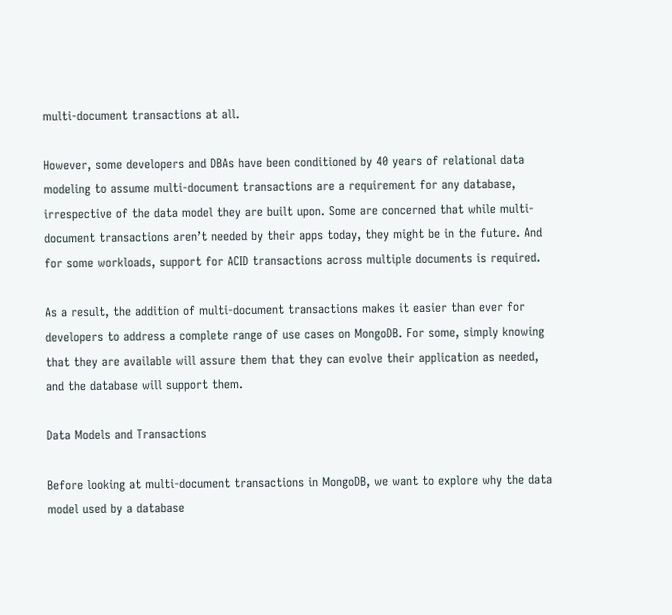multi-document transactions at all.

However, some developers and DBAs have been conditioned by 40 years of relational data modeling to assume multi-document transactions are a requirement for any database, irrespective of the data model they are built upon. Some are concerned that while multi-document transactions aren’t needed by their apps today, they might be in the future. And for some workloads, support for ACID transactions across multiple documents is required.

As a result, the addition of multi-document transactions makes it easier than ever for developers to address a complete range of use cases on MongoDB. For some, simply knowing that they are available will assure them that they can evolve their application as needed, and the database will support them.

Data Models and Transactions

Before looking at multi-document transactions in MongoDB, we want to explore why the data model used by a database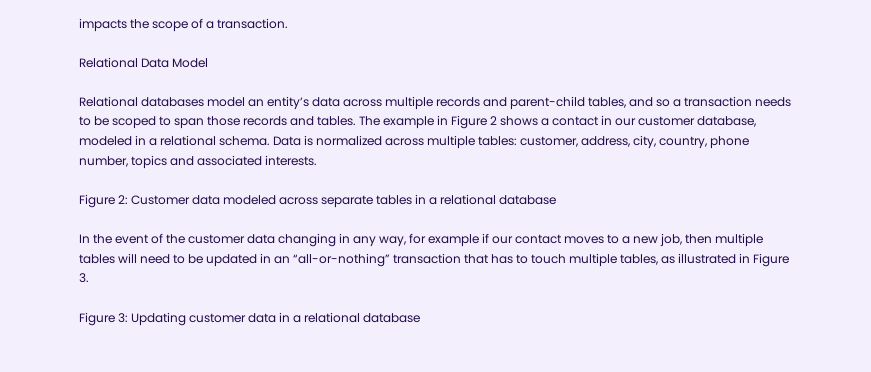impacts the scope of a transaction.

Relational Data Model

Relational databases model an entity’s data across multiple records and parent-child tables, and so a transaction needs to be scoped to span those records and tables. The example in Figure 2 shows a contact in our customer database, modeled in a relational schema. Data is normalized across multiple tables: customer, address, city, country, phone number, topics and associated interests.

Figure 2: Customer data modeled across separate tables in a relational database

In the event of the customer data changing in any way, for example if our contact moves to a new job, then multiple tables will need to be updated in an “all-or-nothing” transaction that has to touch multiple tables, as illustrated in Figure 3.

Figure 3: Updating customer data in a relational database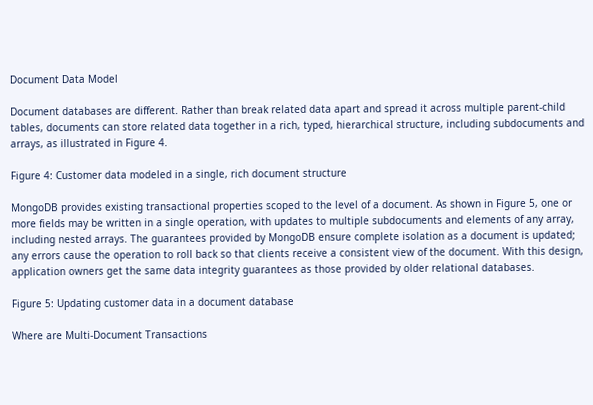Document Data Model

Document databases are different. Rather than break related data apart and spread it across multiple parent-child tables, documents can store related data together in a rich, typed, hierarchical structure, including subdocuments and arrays, as illustrated in Figure 4.

Figure 4: Customer data modeled in a single, rich document structure

MongoDB provides existing transactional properties scoped to the level of a document. As shown in Figure 5, one or more fields may be written in a single operation, with updates to multiple subdocuments and elements of any array, including nested arrays. The guarantees provided by MongoDB ensure complete isolation as a document is updated; any errors cause the operation to roll back so that clients receive a consistent view of the document. With this design, application owners get the same data integrity guarantees as those provided by older relational databases.

Figure 5: Updating customer data in a document database

Where are Multi-Document Transactions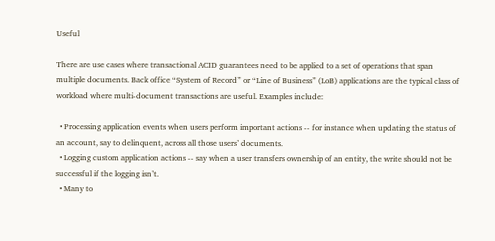Useful

There are use cases where transactional ACID guarantees need to be applied to a set of operations that span multiple documents. Back office “System of Record” or “Line of Business” (LoB) applications are the typical class of workload where multi-document transactions are useful. Examples include:

  • Processing application events when users perform important actions -- for instance when updating the status of an account, say to delinquent, across all those users’ documents.
  • Logging custom application actions -- say when a user transfers ownership of an entity, the write should not be successful if the logging isn’t.
  • Many to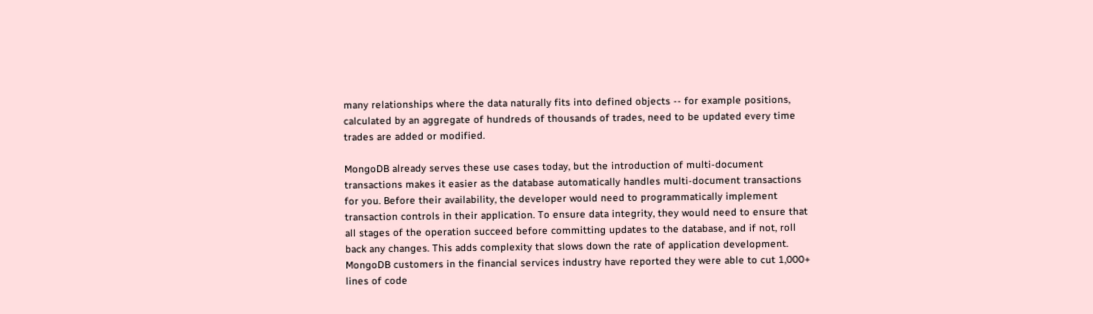many relationships where the data naturally fits into defined objects -- for example positions, calculated by an aggregate of hundreds of thousands of trades, need to be updated every time trades are added or modified.

MongoDB already serves these use cases today, but the introduction of multi-document transactions makes it easier as the database automatically handles multi-document transactions for you. Before their availability, the developer would need to programmatically implement transaction controls in their application. To ensure data integrity, they would need to ensure that all stages of the operation succeed before committing updates to the database, and if not, roll back any changes. This adds complexity that slows down the rate of application development. MongoDB customers in the financial services industry have reported they were able to cut 1,000+ lines of code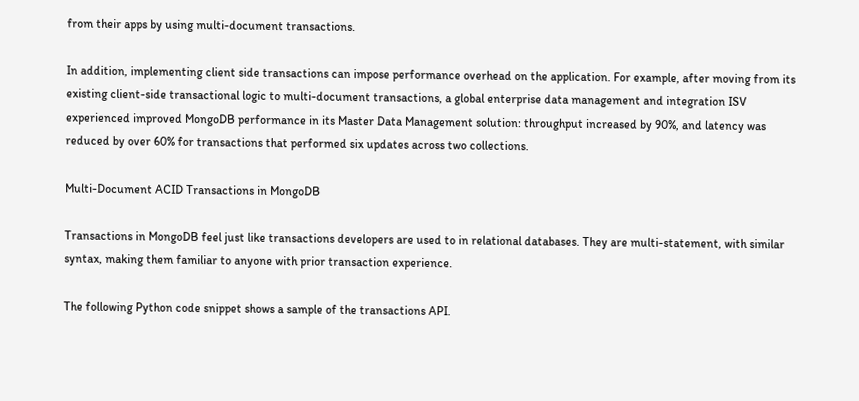from their apps by using multi-document transactions.

In addition, implementing client side transactions can impose performance overhead on the application. For example, after moving from its existing client-side transactional logic to multi-document transactions, a global enterprise data management and integration ISV experienced improved MongoDB performance in its Master Data Management solution: throughput increased by 90%, and latency was reduced by over 60% for transactions that performed six updates across two collections.

Multi-Document ACID Transactions in MongoDB

Transactions in MongoDB feel just like transactions developers are used to in relational databases. They are multi-statement, with similar syntax, making them familiar to anyone with prior transaction experience.

The following Python code snippet shows a sample of the transactions API.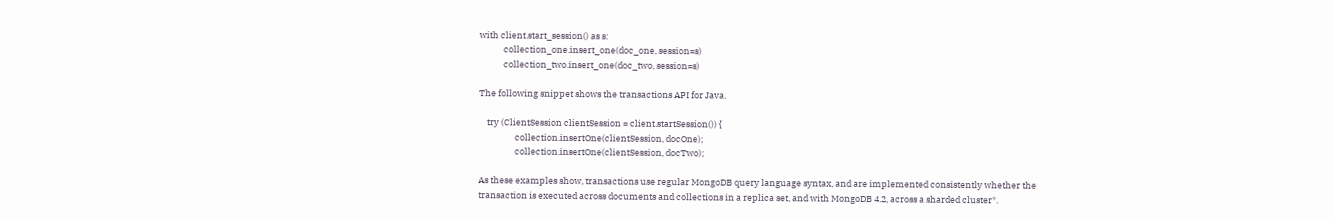with client.start_session() as s:
            collection_one.insert_one(doc_one, session=s)
            collection_two.insert_one(doc_two, session=s)

The following snippet shows the transactions API for Java.

    try (ClientSession clientSession = client.startSession()) {
                  collection.insertOne(clientSession, docOne);
                  collection.insertOne(clientSession, docTwo);

As these examples show, transactions use regular MongoDB query language syntax, and are implemented consistently whether the transaction is executed across documents and collections in a replica set, and with MongoDB 4.2, across a sharded cluster*.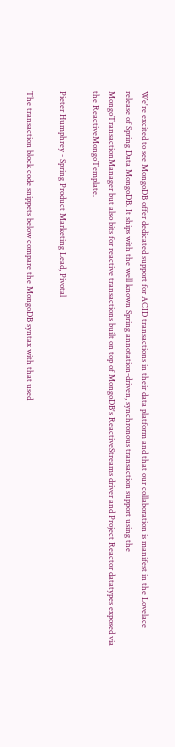We're excited to see MongoDB offer dedicated support for ACID transactions in their data platform and that our collaboration is manifest in the Lovelace release of Spring Data MongoDB. It ships with the well known Spring annotation-driven, synchronous transaction support using the MongoTransactionManager but also bits for reactive transactions built on top of MongoDB's ReactiveStreams driver and Project Reactor datatypes exposed via the ReactiveMongoTemplate.

Pieter Humphrey - Spring Product Marketing Lead, Pivotal

The transaction block code snippets below compare the MongoDB syntax with that used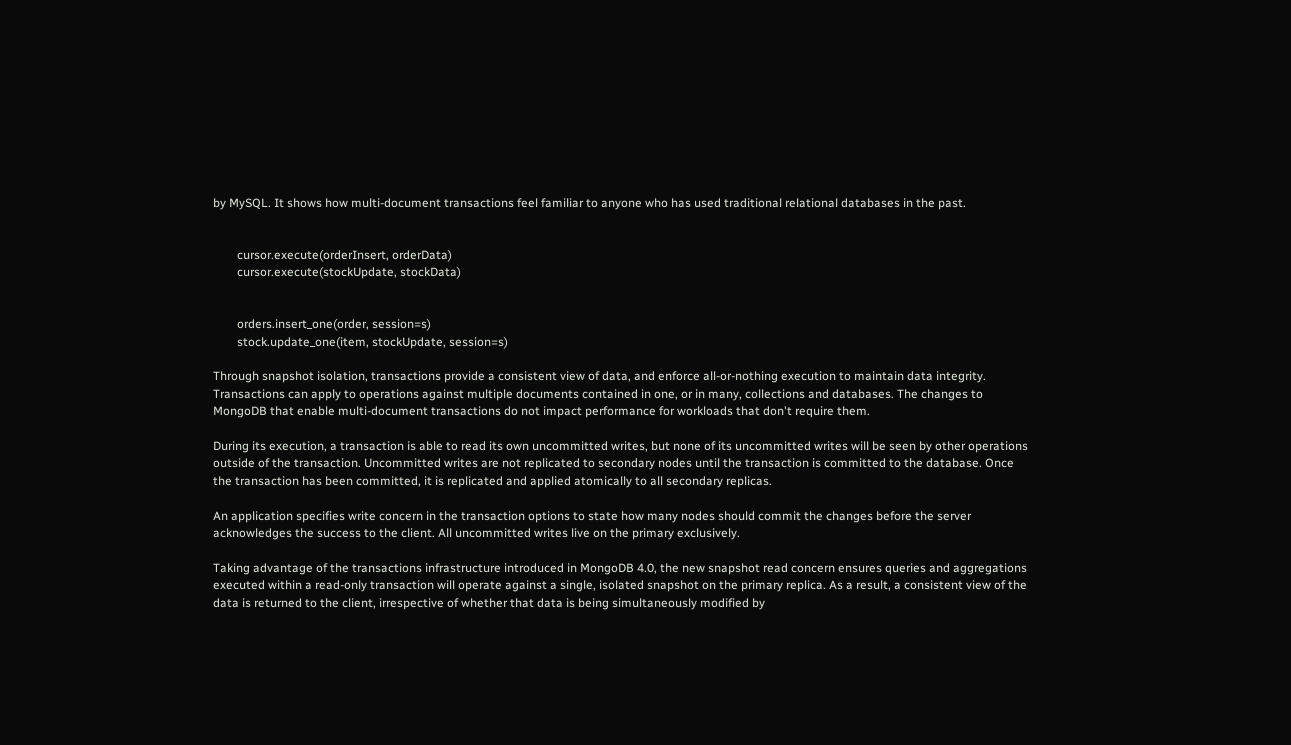by MySQL. It shows how multi-document transactions feel familiar to anyone who has used traditional relational databases in the past.


        cursor.execute(orderInsert, orderData)
        cursor.execute(stockUpdate, stockData)


        orders.insert_one(order, session=s)
        stock.update_one(item, stockUpdate, session=s)

Through snapshot isolation, transactions provide a consistent view of data, and enforce all-or-nothing execution to maintain data integrity. Transactions can apply to operations against multiple documents contained in one, or in many, collections and databases. The changes to MongoDB that enable multi-document transactions do not impact performance for workloads that don't require them.

During its execution, a transaction is able to read its own uncommitted writes, but none of its uncommitted writes will be seen by other operations outside of the transaction. Uncommitted writes are not replicated to secondary nodes until the transaction is committed to the database. Once the transaction has been committed, it is replicated and applied atomically to all secondary replicas.

An application specifies write concern in the transaction options to state how many nodes should commit the changes before the server acknowledges the success to the client. All uncommitted writes live on the primary exclusively.

Taking advantage of the transactions infrastructure introduced in MongoDB 4.0, the new snapshot read concern ensures queries and aggregations executed within a read-only transaction will operate against a single, isolated snapshot on the primary replica. As a result, a consistent view of the data is returned to the client, irrespective of whether that data is being simultaneously modified by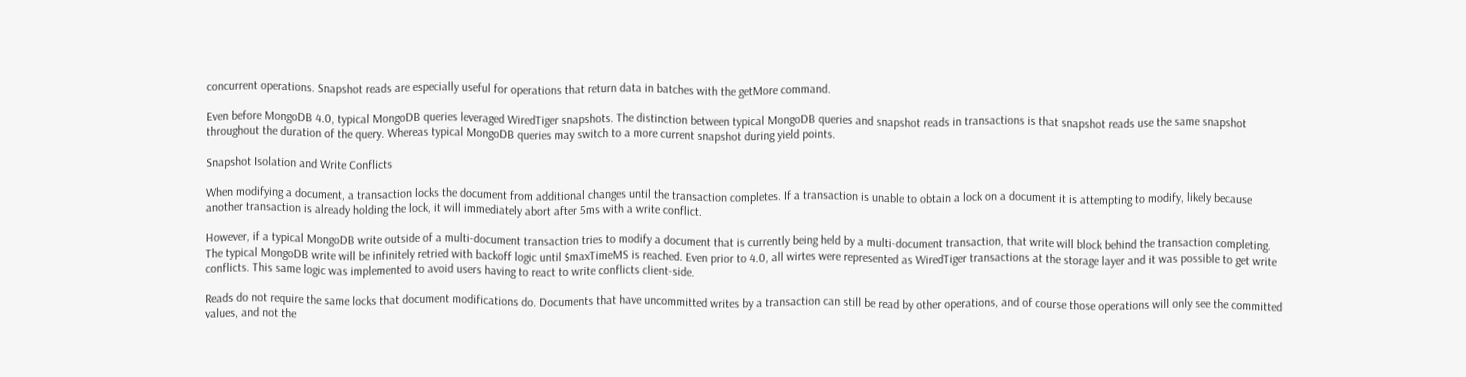concurrent operations. Snapshot reads are especially useful for operations that return data in batches with the getMore command.

Even before MongoDB 4.0, typical MongoDB queries leveraged WiredTiger snapshots. The distinction between typical MongoDB queries and snapshot reads in transactions is that snapshot reads use the same snapshot throughout the duration of the query. Whereas typical MongoDB queries may switch to a more current snapshot during yield points.

Snapshot Isolation and Write Conflicts

When modifying a document, a transaction locks the document from additional changes until the transaction completes. If a transaction is unable to obtain a lock on a document it is attempting to modify, likely because another transaction is already holding the lock, it will immediately abort after 5ms with a write conflict.

However, if a typical MongoDB write outside of a multi-document transaction tries to modify a document that is currently being held by a multi-document transaction, that write will block behind the transaction completing. The typical MongoDB write will be infinitely retried with backoff logic until $maxTimeMS is reached. Even prior to 4.0, all wirtes were represented as WiredTiger transactions at the storage layer and it was possible to get write conflicts. This same logic was implemented to avoid users having to react to write conflicts client-side.

Reads do not require the same locks that document modifications do. Documents that have uncommitted writes by a transaction can still be read by other operations, and of course those operations will only see the committed values, and not the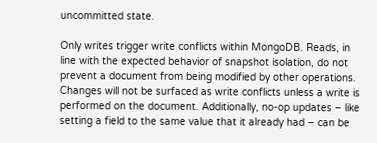uncommitted state.

Only writes trigger write conflicts within MongoDB. Reads, in line with the expected behavior of snapshot isolation, do not prevent a document from being modified by other operations. Changes will not be surfaced as write conflicts unless a write is performed on the document. Additionally, no-op updates – like setting a field to the same value that it already had – can be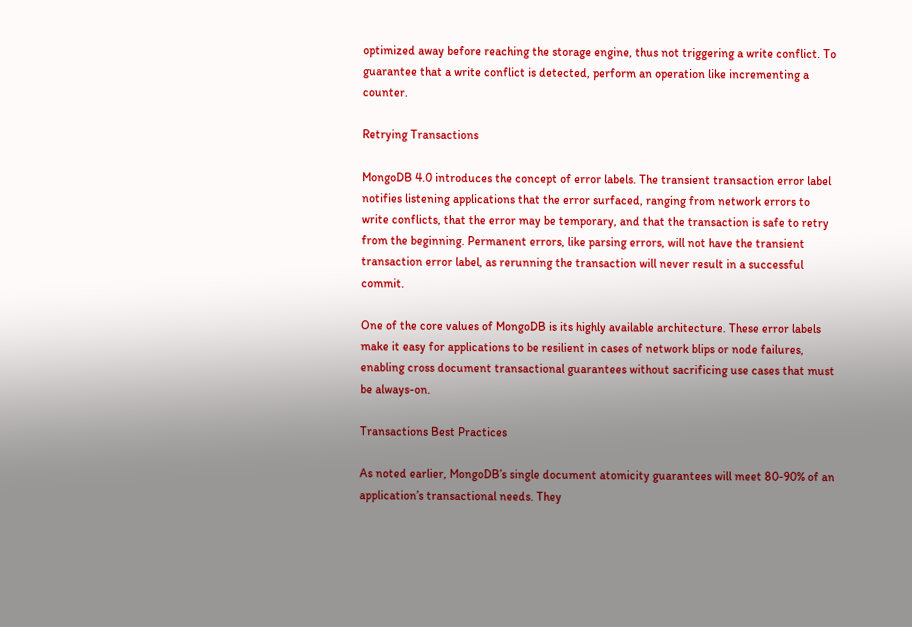optimized away before reaching the storage engine, thus not triggering a write conflict. To guarantee that a write conflict is detected, perform an operation like incrementing a counter.

Retrying Transactions

MongoDB 4.0 introduces the concept of error labels. The transient transaction error label notifies listening applications that the error surfaced, ranging from network errors to write conflicts, that the error may be temporary, and that the transaction is safe to retry from the beginning. Permanent errors, like parsing errors, will not have the transient transaction error label, as rerunning the transaction will never result in a successful commit.

One of the core values of MongoDB is its highly available architecture. These error labels make it easy for applications to be resilient in cases of network blips or node failures, enabling cross document transactional guarantees without sacrificing use cases that must be always-on.

Transactions Best Practices

As noted earlier, MongoDB’s single document atomicity guarantees will meet 80-90% of an application’s transactional needs. They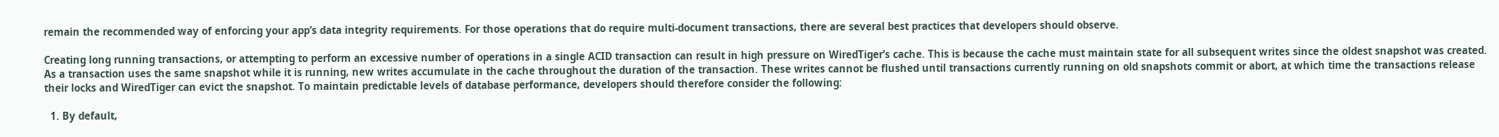remain the recommended way of enforcing your app’s data integrity requirements. For those operations that do require multi-document transactions, there are several best practices that developers should observe.

Creating long running transactions, or attempting to perform an excessive number of operations in a single ACID transaction can result in high pressure on WiredTiger’s cache. This is because the cache must maintain state for all subsequent writes since the oldest snapshot was created. As a transaction uses the same snapshot while it is running, new writes accumulate in the cache throughout the duration of the transaction. These writes cannot be flushed until transactions currently running on old snapshots commit or abort, at which time the transactions release their locks and WiredTiger can evict the snapshot. To maintain predictable levels of database performance, developers should therefore consider the following:

  1. By default,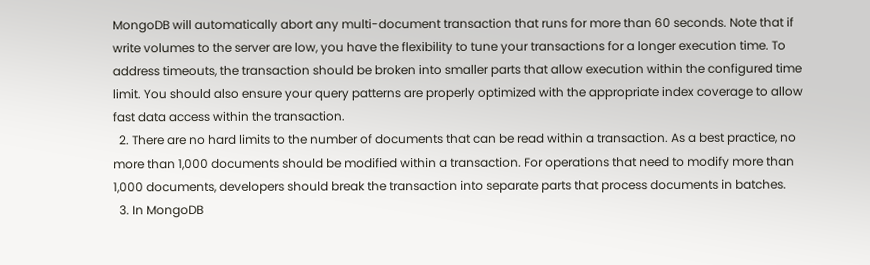MongoDB will automatically abort any multi-document transaction that runs for more than 60 seconds. Note that if write volumes to the server are low, you have the flexibility to tune your transactions for a longer execution time. To address timeouts, the transaction should be broken into smaller parts that allow execution within the configured time limit. You should also ensure your query patterns are properly optimized with the appropriate index coverage to allow fast data access within the transaction.
  2. There are no hard limits to the number of documents that can be read within a transaction. As a best practice, no more than 1,000 documents should be modified within a transaction. For operations that need to modify more than 1,000 documents, developers should break the transaction into separate parts that process documents in batches.
  3. In MongoDB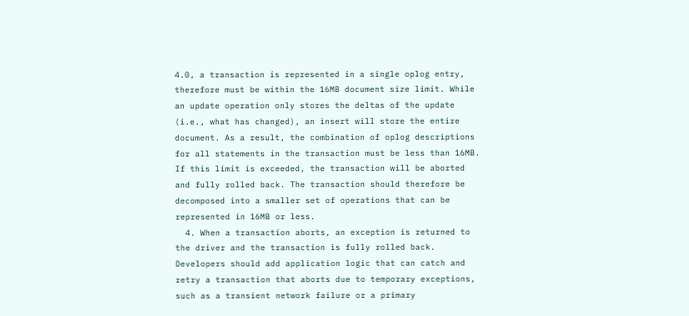4.0, a transaction is represented in a single oplog entry, therefore must be within the 16MB document size limit. While an update operation only stores the deltas of the update (i.e., what has changed), an insert will store the entire document. As a result, the combination of oplog descriptions for all statements in the transaction must be less than 16MB. If this limit is exceeded, the transaction will be aborted and fully rolled back. The transaction should therefore be decomposed into a smaller set of operations that can be represented in 16MB or less.
  4. When a transaction aborts, an exception is returned to the driver and the transaction is fully rolled back. Developers should add application logic that can catch and retry a transaction that aborts due to temporary exceptions, such as a transient network failure or a primary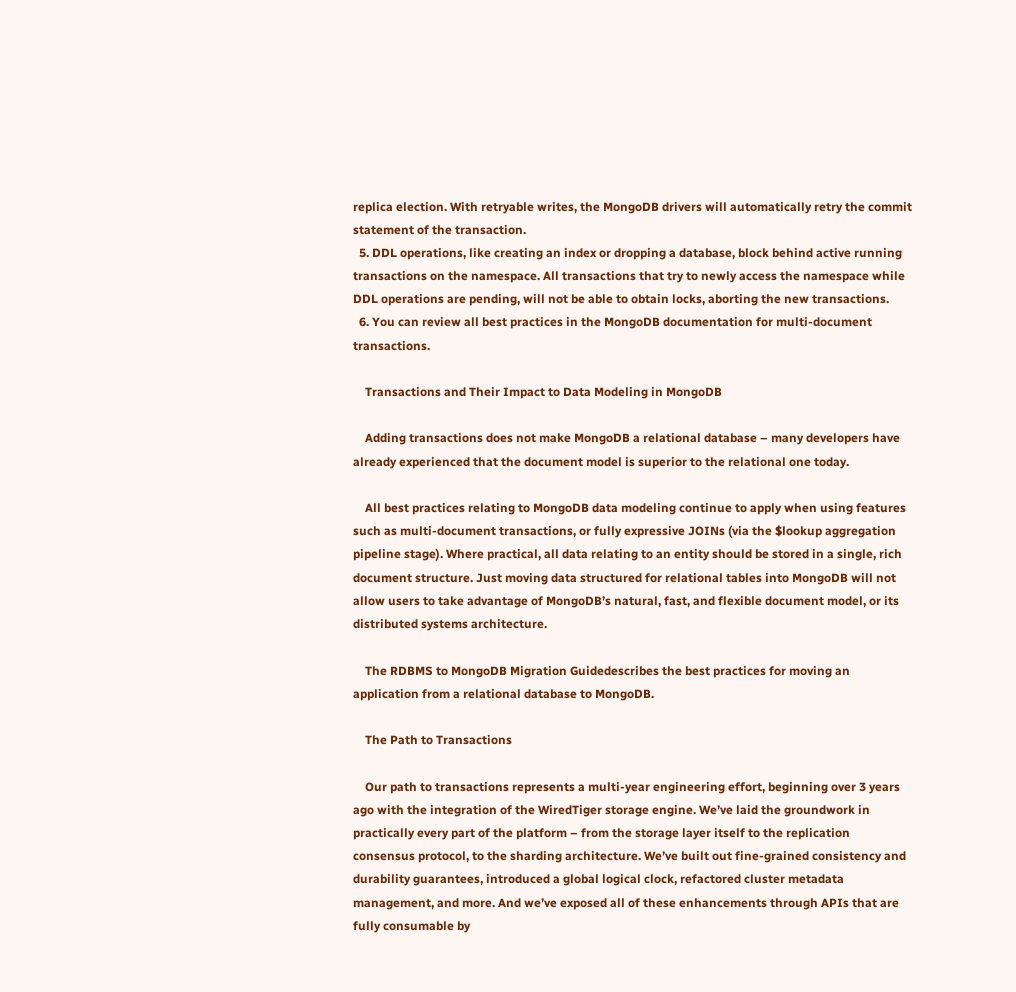replica election. With retryable writes, the MongoDB drivers will automatically retry the commit statement of the transaction.
  5. DDL operations, like creating an index or dropping a database, block behind active running transactions on the namespace. All transactions that try to newly access the namespace while DDL operations are pending, will not be able to obtain locks, aborting the new transactions.
  6. You can review all best practices in the MongoDB documentation for multi-document transactions.

    Transactions and Their Impact to Data Modeling in MongoDB

    Adding transactions does not make MongoDB a relational database – many developers have already experienced that the document model is superior to the relational one today.

    All best practices relating to MongoDB data modeling continue to apply when using features such as multi-document transactions, or fully expressive JOINs (via the $lookup aggregation pipeline stage). Where practical, all data relating to an entity should be stored in a single, rich document structure. Just moving data structured for relational tables into MongoDB will not allow users to take advantage of MongoDB’s natural, fast, and flexible document model, or its distributed systems architecture.

    The RDBMS to MongoDB Migration Guidedescribes the best practices for moving an application from a relational database to MongoDB.

    The Path to Transactions

    Our path to transactions represents a multi-year engineering effort, beginning over 3 years ago with the integration of the WiredTiger storage engine. We’ve laid the groundwork in practically every part of the platform – from the storage layer itself to the replication consensus protocol, to the sharding architecture. We’ve built out fine-grained consistency and durability guarantees, introduced a global logical clock, refactored cluster metadata management, and more. And we’ve exposed all of these enhancements through APIs that are fully consumable by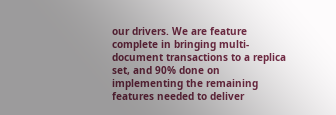our drivers. We are feature complete in bringing multi-document transactions to a replica set, and 90% done on implementing the remaining features needed to deliver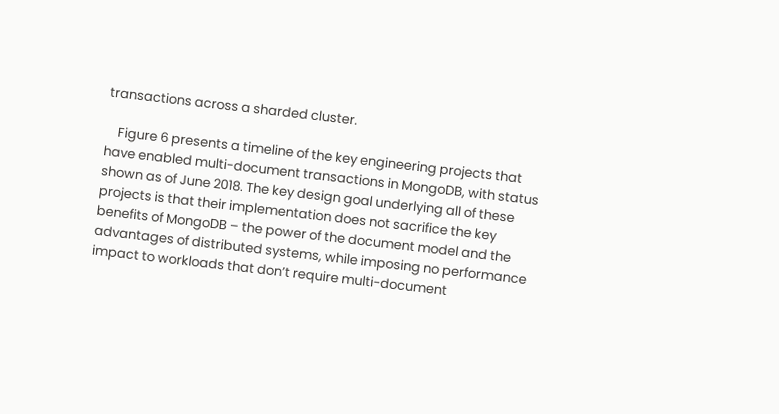transactions across a sharded cluster.

    Figure 6 presents a timeline of the key engineering projects that have enabled multi-document transactions in MongoDB, with status shown as of June 2018. The key design goal underlying all of these projects is that their implementation does not sacrifice the key benefits of MongoDB – the power of the document model and the advantages of distributed systems, while imposing no performance impact to workloads that don’t require multi-document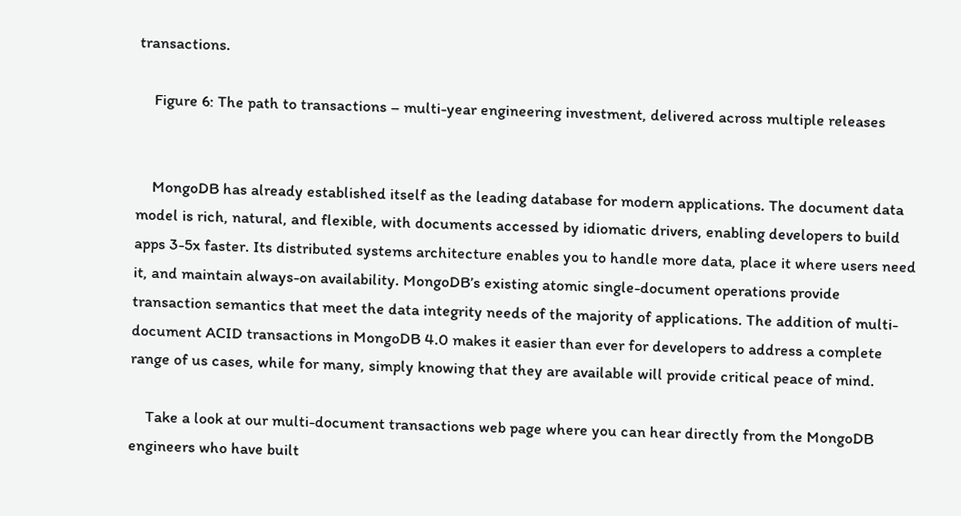transactions.

    Figure 6: The path to transactions – multi-year engineering investment, delivered across multiple releases


    MongoDB has already established itself as the leading database for modern applications. The document data model is rich, natural, and flexible, with documents accessed by idiomatic drivers, enabling developers to build apps 3-5x faster. Its distributed systems architecture enables you to handle more data, place it where users need it, and maintain always-on availability. MongoDB’s existing atomic single-document operations provide transaction semantics that meet the data integrity needs of the majority of applications. The addition of multi-document ACID transactions in MongoDB 4.0 makes it easier than ever for developers to address a complete range of us cases, while for many, simply knowing that they are available will provide critical peace of mind.

    Take a look at our multi-document transactions web page where you can hear directly from the MongoDB engineers who have built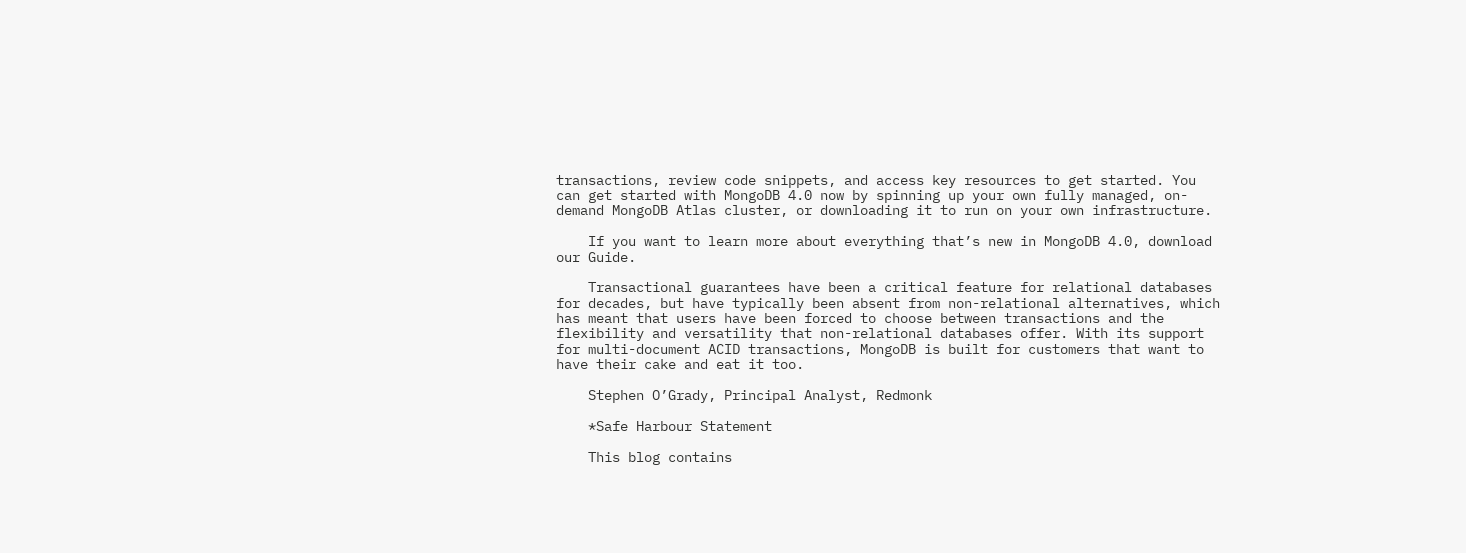transactions, review code snippets, and access key resources to get started. You can get started with MongoDB 4.0 now by spinning up your own fully managed, on-demand MongoDB Atlas cluster, or downloading it to run on your own infrastructure.

    If you want to learn more about everything that’s new in MongoDB 4.0, download our Guide.

    Transactional guarantees have been a critical feature for relational databases for decades, but have typically been absent from non-relational alternatives, which has meant that users have been forced to choose between transactions and the flexibility and versatility that non-relational databases offer. With its support for multi-document ACID transactions, MongoDB is built for customers that want to have their cake and eat it too.

    Stephen O’Grady, Principal Analyst, Redmonk

    *Safe Harbour Statement

    This blog contains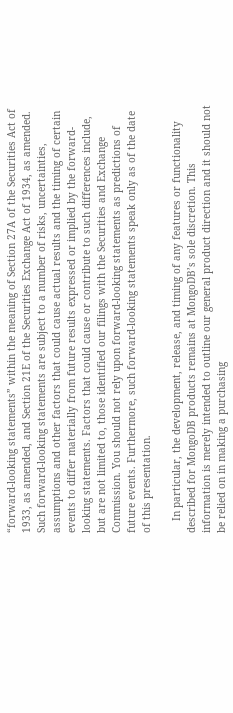“forward-looking statements” within the meaning of Section 27A of the Securities Act of 1933, as amended, and Section 21E of the Securities Exchange Act of 1934, as amended. Such forward-looking statements are subject to a number of risks, uncertainties, assumptions and other factors that could cause actual results and the timing of certain events to differ materially from future results expressed or implied by the forward-looking statements. Factors that could cause or contribute to such differences include, but are not limited to, those identified our filings with the Securities and Exchange Commission. You should not rely upon forward-looking statements as predictions of future events. Furthermore, such forward-looking statements speak only as of the date of this presentation.

    In particular, the development, release, and timing of any features or functionality described for MongoDB products remains at MongoDB’s sole discretion. This information is merely intended to outline our general product direction and it should not be relied on in making a purchasing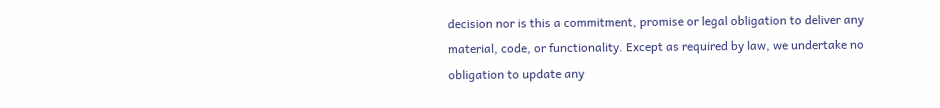decision nor is this a commitment, promise or legal obligation to deliver any material, code, or functionality. Except as required by law, we undertake no obligation to update any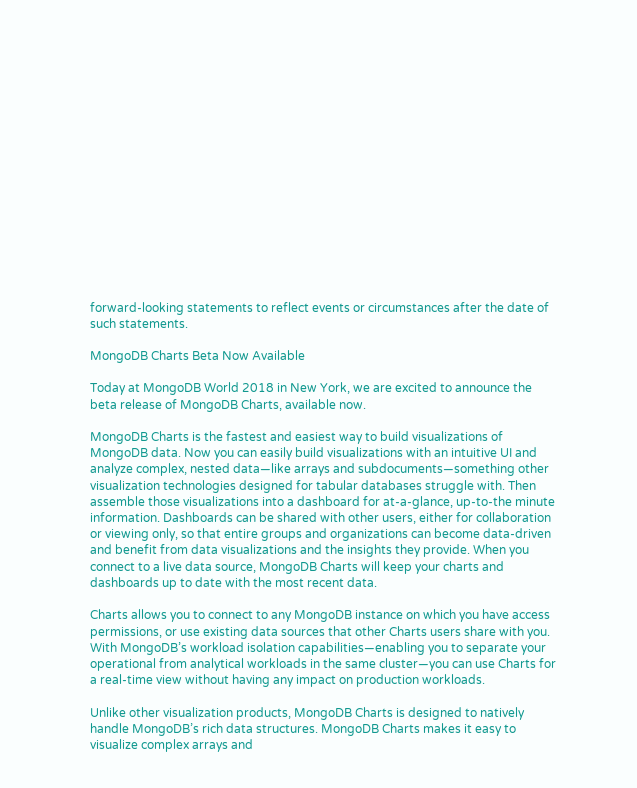forward-looking statements to reflect events or circumstances after the date of such statements.

MongoDB Charts Beta Now Available

Today at MongoDB World 2018 in New York, we are excited to announce the beta release of MongoDB Charts, available now.

MongoDB Charts is the fastest and easiest way to build visualizations of MongoDB data. Now you can easily build visualizations with an intuitive UI and analyze complex, nested data—like arrays and subdocuments—something other visualization technologies designed for tabular databases struggle with. Then assemble those visualizations into a dashboard for at-a-glance, up-to-the minute information. Dashboards can be shared with other users, either for collaboration or viewing only, so that entire groups and organizations can become data-driven and benefit from data visualizations and the insights they provide. When you connect to a live data source, MongoDB Charts will keep your charts and dashboards up to date with the most recent data.

Charts allows you to connect to any MongoDB instance on which you have access permissions, or use existing data sources that other Charts users share with you. With MongoDB’s workload isolation capabilities—enabling you to separate your operational from analytical workloads in the same cluster—you can use Charts for a real-time view without having any impact on production workloads.

Unlike other visualization products, MongoDB Charts is designed to natively handle MongoDB’s rich data structures. MongoDB Charts makes it easy to visualize complex arrays and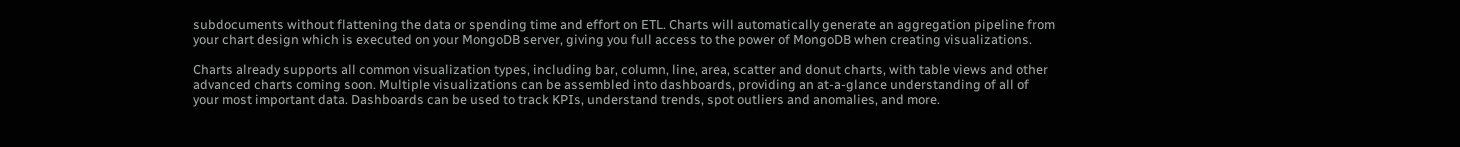subdocuments without flattening the data or spending time and effort on ETL. Charts will automatically generate an aggregation pipeline from your chart design which is executed on your MongoDB server, giving you full access to the power of MongoDB when creating visualizations.

Charts already supports all common visualization types, including bar, column, line, area, scatter and donut charts, with table views and other advanced charts coming soon. Multiple visualizations can be assembled into dashboards, providing an at-a-glance understanding of all of your most important data. Dashboards can be used to track KPIs, understand trends, spot outliers and anomalies, and more.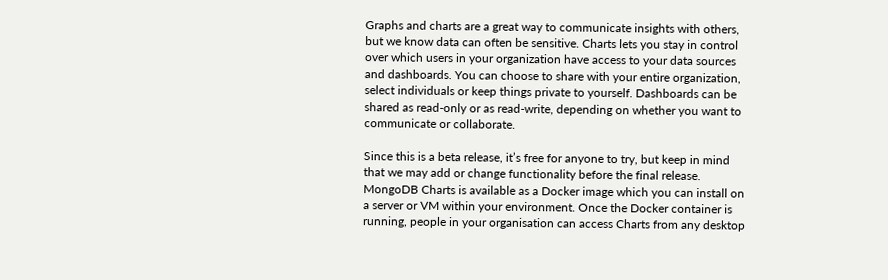Graphs and charts are a great way to communicate insights with others, but we know data can often be sensitive. Charts lets you stay in control over which users in your organization have access to your data sources and dashboards. You can choose to share with your entire organization, select individuals or keep things private to yourself. Dashboards can be shared as read-only or as read-write, depending on whether you want to communicate or collaborate.

Since this is a beta release, it’s free for anyone to try, but keep in mind that we may add or change functionality before the final release. MongoDB Charts is available as a Docker image which you can install on a server or VM within your environment. Once the Docker container is running, people in your organisation can access Charts from any desktop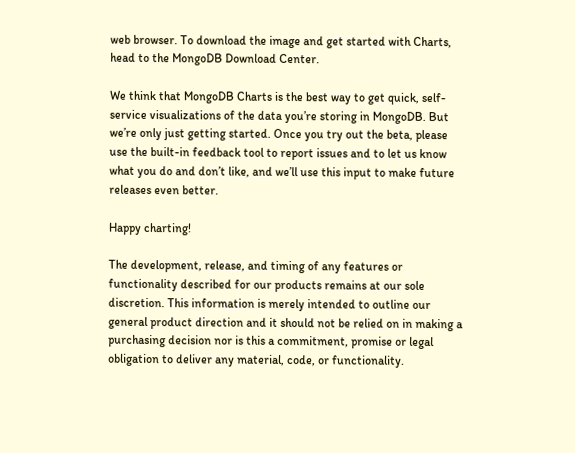web browser. To download the image and get started with Charts, head to the MongoDB Download Center.

We think that MongoDB Charts is the best way to get quick, self-service visualizations of the data you’re storing in MongoDB. But we’re only just getting started. Once you try out the beta, please use the built-in feedback tool to report issues and to let us know what you do and don’t like, and we’ll use this input to make future releases even better.

Happy charting!

The development, release, and timing of any features or functionality described for our products remains at our sole discretion. This information is merely intended to outline our general product direction and it should not be relied on in making a purchasing decision nor is this a commitment, promise or legal obligation to deliver any material, code, or functionality.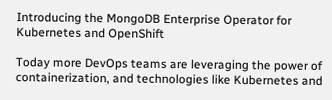Introducing the MongoDB Enterprise Operator for Kubernetes and OpenShift

Today more DevOps teams are leveraging the power of containerization, and technologies like Kubernetes and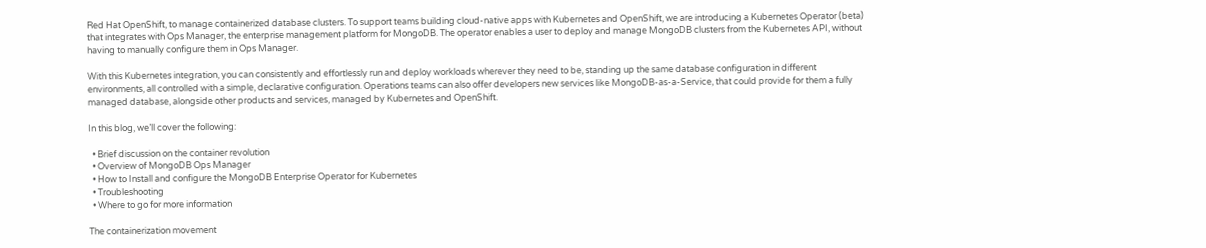Red Hat OpenShift, to manage containerized database clusters. To support teams building cloud-native apps with Kubernetes and OpenShift, we are introducing a Kubernetes Operator (beta) that integrates with Ops Manager, the enterprise management platform for MongoDB. The operator enables a user to deploy and manage MongoDB clusters from the Kubernetes API, without having to manually configure them in Ops Manager.

With this Kubernetes integration, you can consistently and effortlessly run and deploy workloads wherever they need to be, standing up the same database configuration in different environments, all controlled with a simple, declarative configuration. Operations teams can also offer developers new services like MongoDB-as-a-Service, that could provide for them a fully managed database, alongside other products and services, managed by Kubernetes and OpenShift.

In this blog, we’ll cover the following:

  • Brief discussion on the container revolution
  • Overview of MongoDB Ops Manager
  • How to Install and configure the MongoDB Enterprise Operator for Kubernetes
  • Troubleshooting
  • Where to go for more information

The containerization movement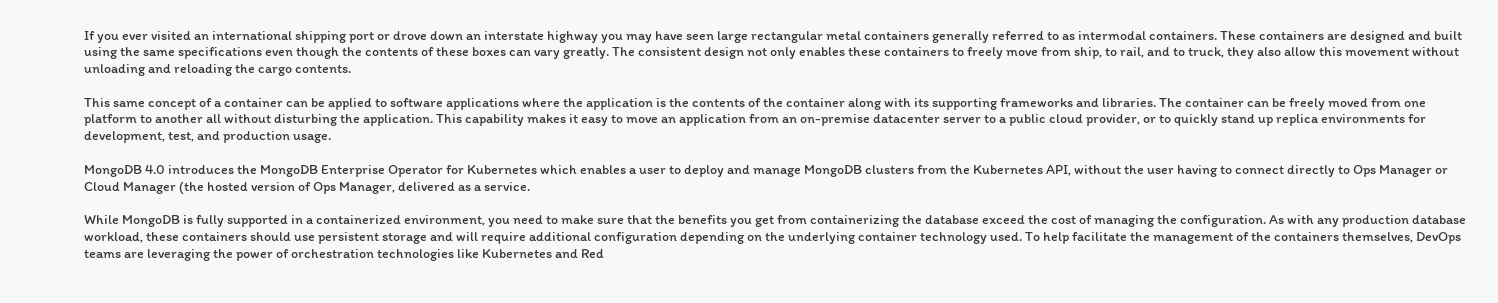If you ever visited an international shipping port or drove down an interstate highway you may have seen large rectangular metal containers generally referred to as intermodal containers. These containers are designed and built using the same specifications even though the contents of these boxes can vary greatly. The consistent design not only enables these containers to freely move from ship, to rail, and to truck, they also allow this movement without unloading and reloading the cargo contents.

This same concept of a container can be applied to software applications where the application is the contents of the container along with its supporting frameworks and libraries. The container can be freely moved from one platform to another all without disturbing the application. This capability makes it easy to move an application from an on-premise datacenter server to a public cloud provider, or to quickly stand up replica environments for development, test, and production usage.

MongoDB 4.0 introduces the MongoDB Enterprise Operator for Kubernetes which enables a user to deploy and manage MongoDB clusters from the Kubernetes API, without the user having to connect directly to Ops Manager or Cloud Manager (the hosted version of Ops Manager, delivered as a service.

While MongoDB is fully supported in a containerized environment, you need to make sure that the benefits you get from containerizing the database exceed the cost of managing the configuration. As with any production database workload, these containers should use persistent storage and will require additional configuration depending on the underlying container technology used. To help facilitate the management of the containers themselves, DevOps teams are leveraging the power of orchestration technologies like Kubernetes and Red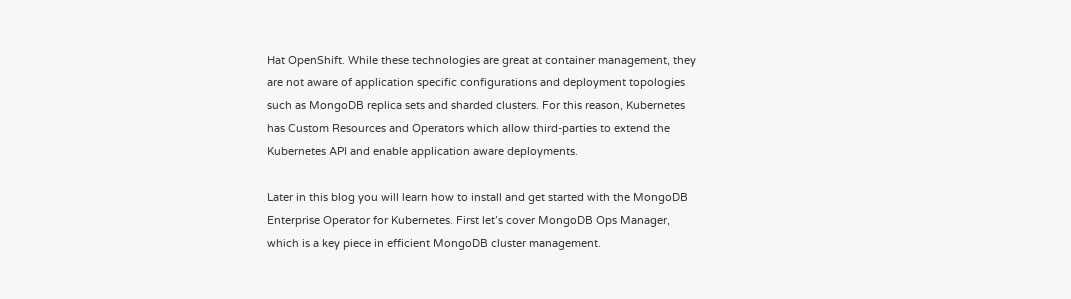Hat OpenShift. While these technologies are great at container management, they are not aware of application specific configurations and deployment topologies such as MongoDB replica sets and sharded clusters. For this reason, Kubernetes has Custom Resources and Operators which allow third-parties to extend the Kubernetes API and enable application aware deployments.

Later in this blog you will learn how to install and get started with the MongoDB Enterprise Operator for Kubernetes. First let’s cover MongoDB Ops Manager, which is a key piece in efficient MongoDB cluster management.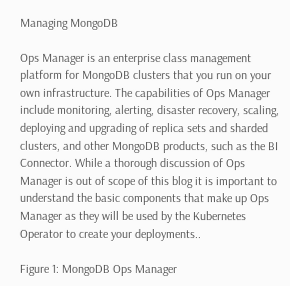Managing MongoDB

Ops Manager is an enterprise class management platform for MongoDB clusters that you run on your own infrastructure. The capabilities of Ops Manager include monitoring, alerting, disaster recovery, scaling, deploying and upgrading of replica sets and sharded clusters, and other MongoDB products, such as the BI Connector. While a thorough discussion of Ops Manager is out of scope of this blog it is important to understand the basic components that make up Ops Manager as they will be used by the Kubernetes Operator to create your deployments..

Figure 1: MongoDB Ops Manager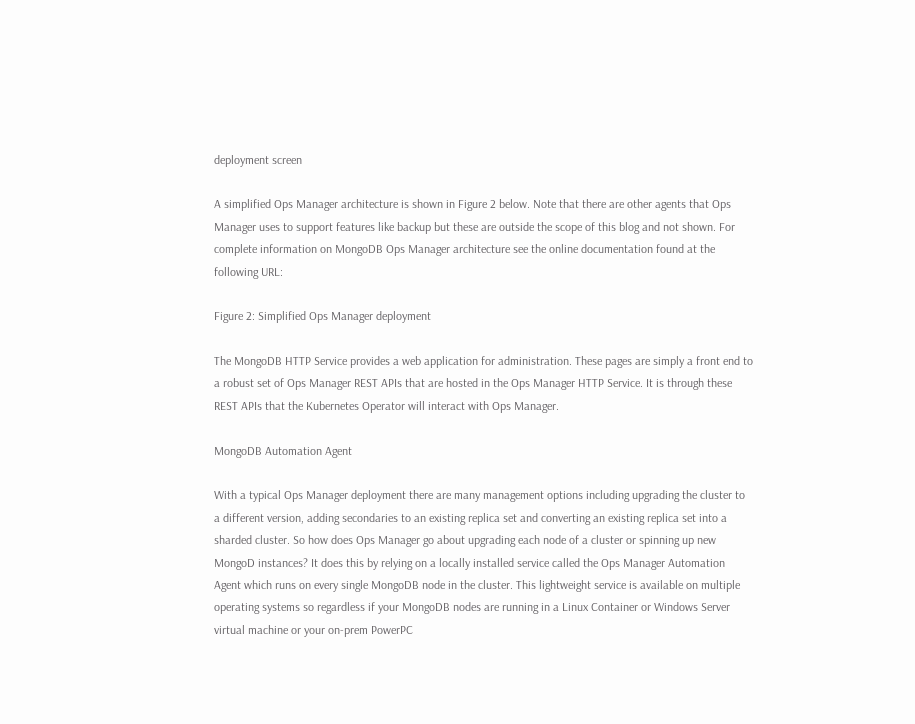deployment screen

A simplified Ops Manager architecture is shown in Figure 2 below. Note that there are other agents that Ops Manager uses to support features like backup but these are outside the scope of this blog and not shown. For complete information on MongoDB Ops Manager architecture see the online documentation found at the following URL:

Figure 2: Simplified Ops Manager deployment

The MongoDB HTTP Service provides a web application for administration. These pages are simply a front end to a robust set of Ops Manager REST APIs that are hosted in the Ops Manager HTTP Service. It is through these REST APIs that the Kubernetes Operator will interact with Ops Manager.

MongoDB Automation Agent

With a typical Ops Manager deployment there are many management options including upgrading the cluster to a different version, adding secondaries to an existing replica set and converting an existing replica set into a sharded cluster. So how does Ops Manager go about upgrading each node of a cluster or spinning up new MongoD instances? It does this by relying on a locally installed service called the Ops Manager Automation Agent which runs on every single MongoDB node in the cluster. This lightweight service is available on multiple operating systems so regardless if your MongoDB nodes are running in a Linux Container or Windows Server virtual machine or your on-prem PowerPC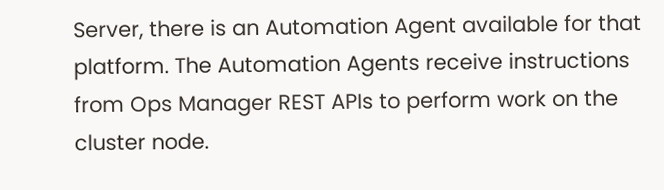Server, there is an Automation Agent available for that platform. The Automation Agents receive instructions from Ops Manager REST APIs to perform work on the cluster node.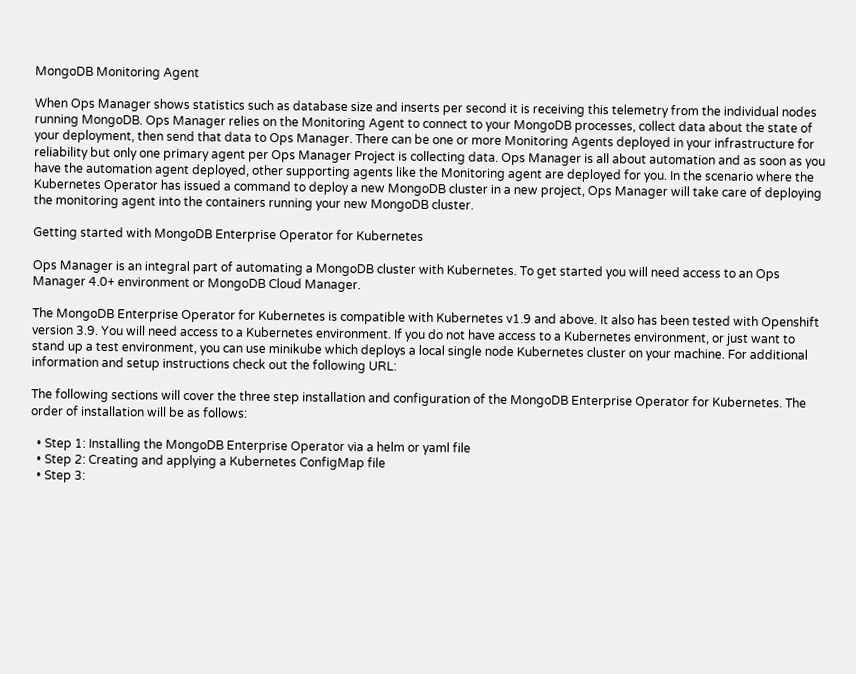MongoDB Monitoring Agent

When Ops Manager shows statistics such as database size and inserts per second it is receiving this telemetry from the individual nodes running MongoDB. Ops Manager relies on the Monitoring Agent to connect to your MongoDB processes, collect data about the state of your deployment, then send that data to Ops Manager. There can be one or more Monitoring Agents deployed in your infrastructure for reliability but only one primary agent per Ops Manager Project is collecting data. Ops Manager is all about automation and as soon as you have the automation agent deployed, other supporting agents like the Monitoring agent are deployed for you. In the scenario where the Kubernetes Operator has issued a command to deploy a new MongoDB cluster in a new project, Ops Manager will take care of deploying the monitoring agent into the containers running your new MongoDB cluster.

Getting started with MongoDB Enterprise Operator for Kubernetes

Ops Manager is an integral part of automating a MongoDB cluster with Kubernetes. To get started you will need access to an Ops Manager 4.0+ environment or MongoDB Cloud Manager.

The MongoDB Enterprise Operator for Kubernetes is compatible with Kubernetes v1.9 and above. It also has been tested with Openshift version 3.9. You will need access to a Kubernetes environment. If you do not have access to a Kubernetes environment, or just want to stand up a test environment, you can use minikube which deploys a local single node Kubernetes cluster on your machine. For additional information and setup instructions check out the following URL:

The following sections will cover the three step installation and configuration of the MongoDB Enterprise Operator for Kubernetes. The order of installation will be as follows:

  • Step 1: Installing the MongoDB Enterprise Operator via a helm or yaml file
  • Step 2: Creating and applying a Kubernetes ConfigMap file
  • Step 3: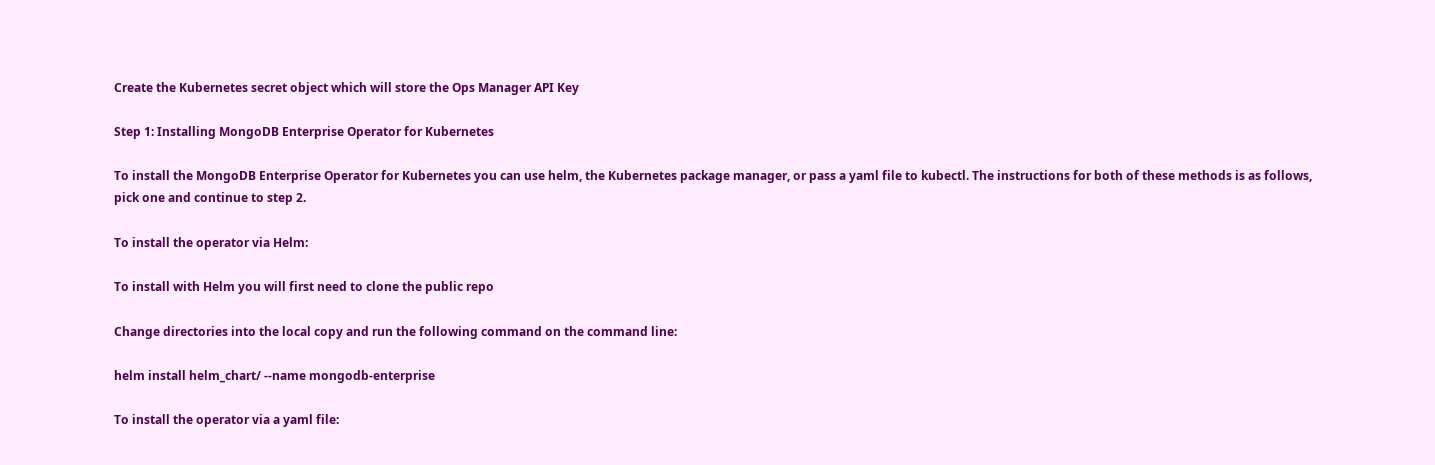Create the Kubernetes secret object which will store the Ops Manager API Key

Step 1: Installing MongoDB Enterprise Operator for Kubernetes

To install the MongoDB Enterprise Operator for Kubernetes you can use helm, the Kubernetes package manager, or pass a yaml file to kubectl. The instructions for both of these methods is as follows, pick one and continue to step 2.

To install the operator via Helm:

To install with Helm you will first need to clone the public repo

Change directories into the local copy and run the following command on the command line:

helm install helm_chart/ --name mongodb-enterprise

To install the operator via a yaml file: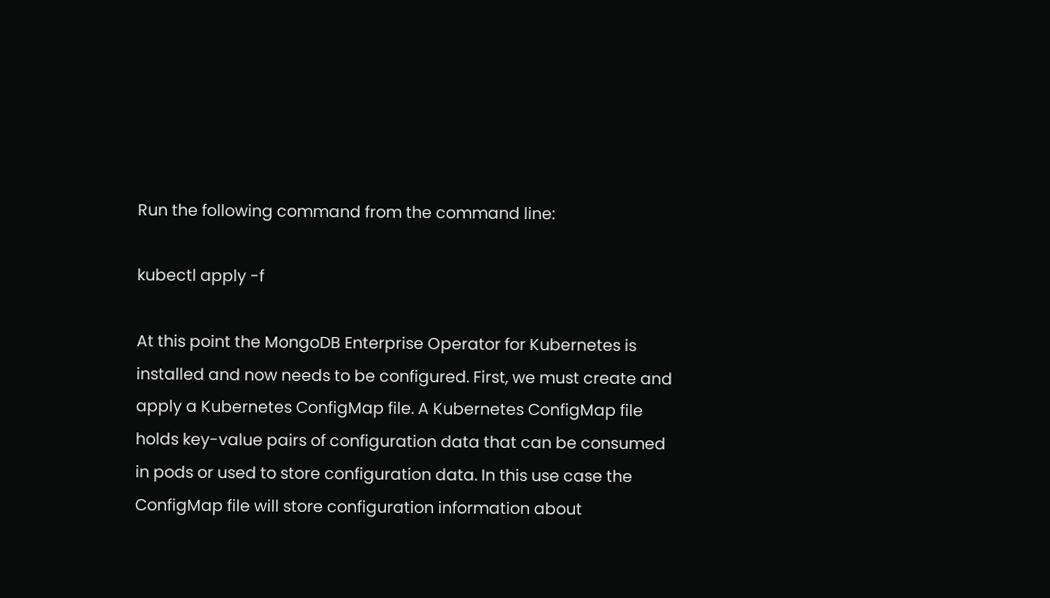Run the following command from the command line:

kubectl apply -f

At this point the MongoDB Enterprise Operator for Kubernetes is installed and now needs to be configured. First, we must create and apply a Kubernetes ConfigMap file. A Kubernetes ConfigMap file holds key-value pairs of configuration data that can be consumed in pods or used to store configuration data. In this use case the ConfigMap file will store configuration information about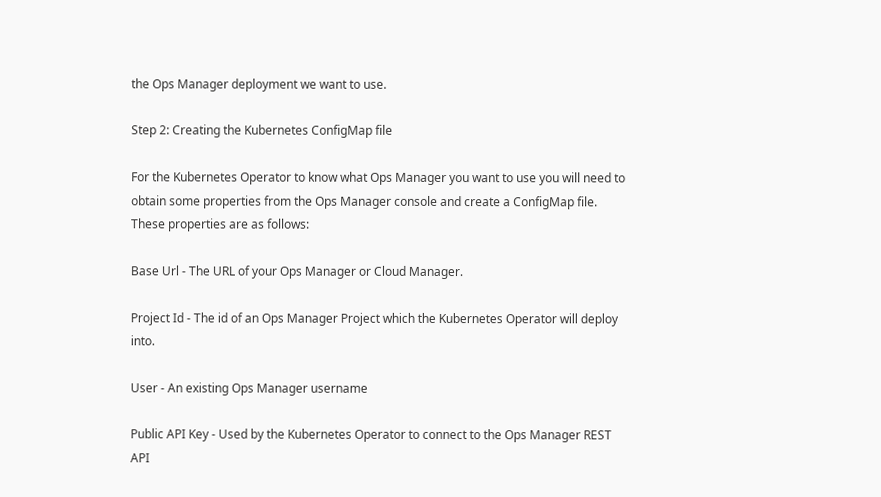the Ops Manager deployment we want to use.

Step 2: Creating the Kubernetes ConfigMap file

For the Kubernetes Operator to know what Ops Manager you want to use you will need to obtain some properties from the Ops Manager console and create a ConfigMap file. These properties are as follows:

Base Url - The URL of your Ops Manager or Cloud Manager.

Project Id - The id of an Ops Manager Project which the Kubernetes Operator will deploy into.

User - An existing Ops Manager username

Public API Key - Used by the Kubernetes Operator to connect to the Ops Manager REST API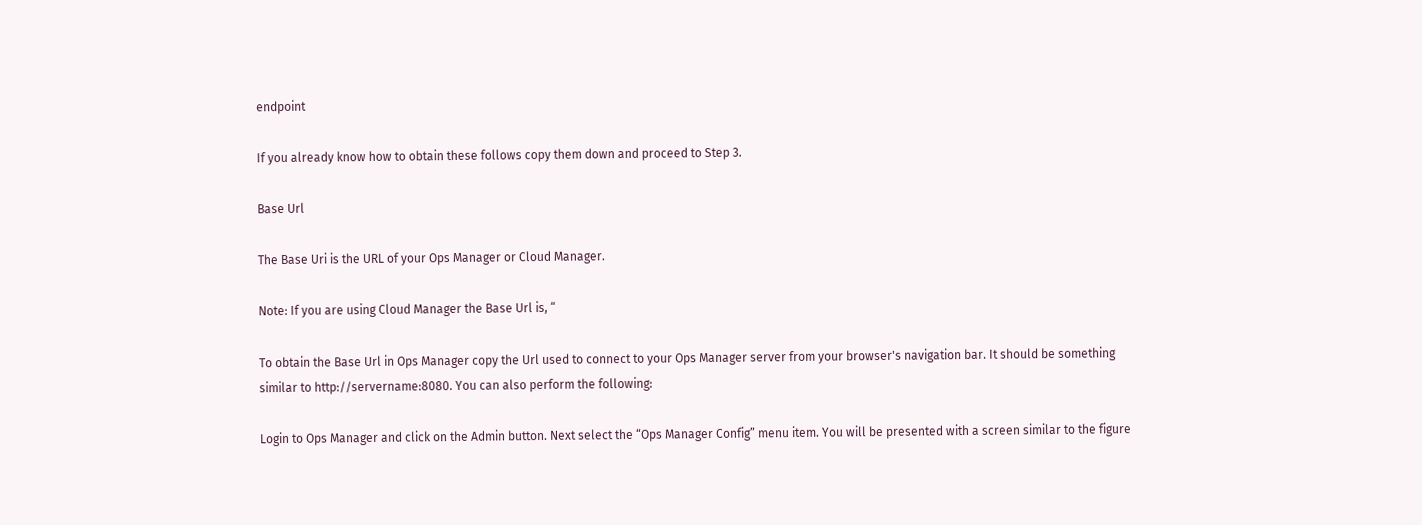endpoint

If you already know how to obtain these follows copy them down and proceed to Step 3.

Base Url

The Base Uri is the URL of your Ops Manager or Cloud Manager.

Note: If you are using Cloud Manager the Base Url is, “

To obtain the Base Url in Ops Manager copy the Url used to connect to your Ops Manager server from your browser's navigation bar. It should be something similar to http://servername:8080. You can also perform the following:

Login to Ops Manager and click on the Admin button. Next select the “Ops Manager Config” menu item. You will be presented with a screen similar to the figure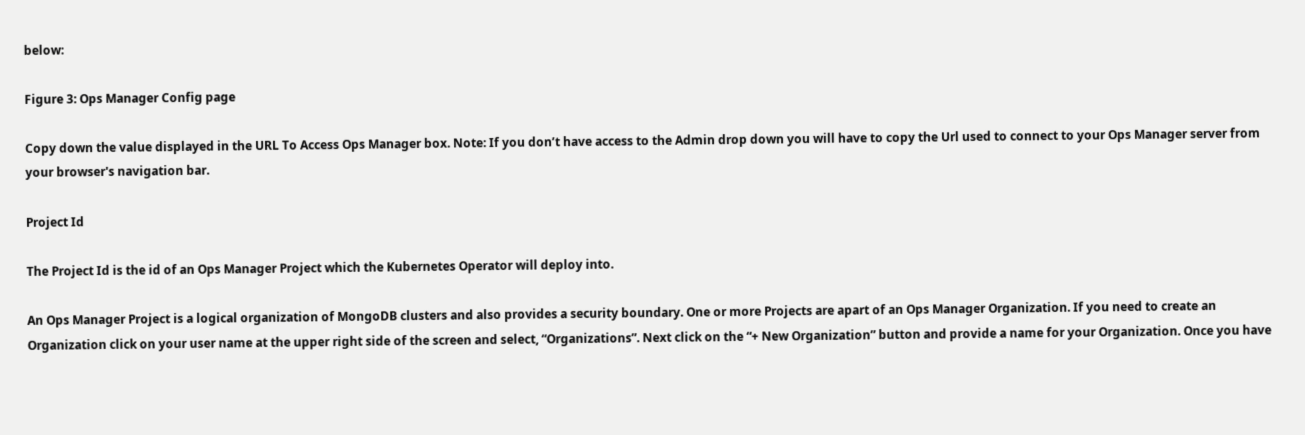below:

Figure 3: Ops Manager Config page

Copy down the value displayed in the URL To Access Ops Manager box. Note: If you don’t have access to the Admin drop down you will have to copy the Url used to connect to your Ops Manager server from your browser's navigation bar.

Project Id

The Project Id is the id of an Ops Manager Project which the Kubernetes Operator will deploy into.

An Ops Manager Project is a logical organization of MongoDB clusters and also provides a security boundary. One or more Projects are apart of an Ops Manager Organization. If you need to create an Organization click on your user name at the upper right side of the screen and select, “Organizations”. Next click on the “+ New Organization” button and provide a name for your Organization. Once you have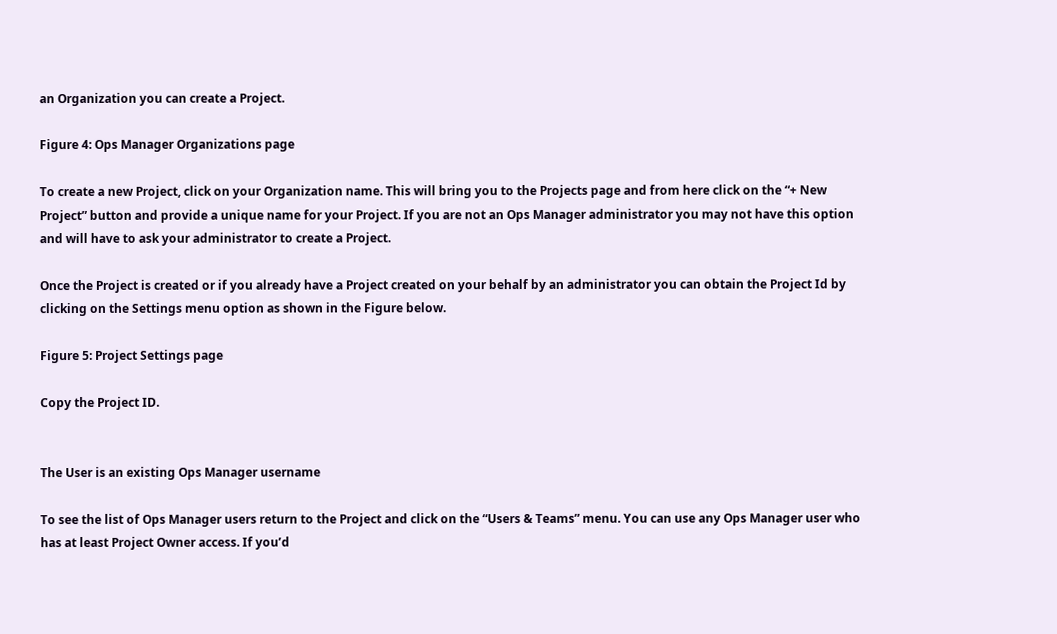an Organization you can create a Project.

Figure 4: Ops Manager Organizations page

To create a new Project, click on your Organization name. This will bring you to the Projects page and from here click on the “+ New Project” button and provide a unique name for your Project. If you are not an Ops Manager administrator you may not have this option and will have to ask your administrator to create a Project.

Once the Project is created or if you already have a Project created on your behalf by an administrator you can obtain the Project Id by clicking on the Settings menu option as shown in the Figure below.

Figure 5: Project Settings page

Copy the Project ID.


The User is an existing Ops Manager username

To see the list of Ops Manager users return to the Project and click on the “Users & Teams” menu. You can use any Ops Manager user who has at least Project Owner access. If you’d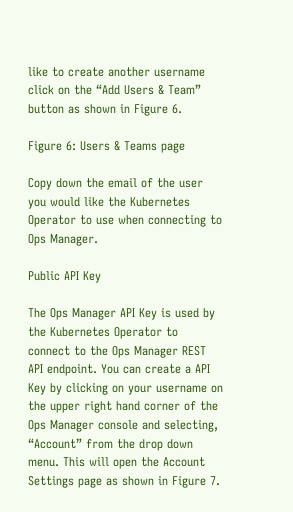like to create another username click on the “Add Users & Team” button as shown in Figure 6.

Figure 6: Users & Teams page

Copy down the email of the user you would like the Kubernetes Operator to use when connecting to Ops Manager.

Public API Key

The Ops Manager API Key is used by the Kubernetes Operator to connect to the Ops Manager REST API endpoint. You can create a API Key by clicking on your username on the upper right hand corner of the Ops Manager console and selecting, “Account” from the drop down menu. This will open the Account Settings page as shown in Figure 7.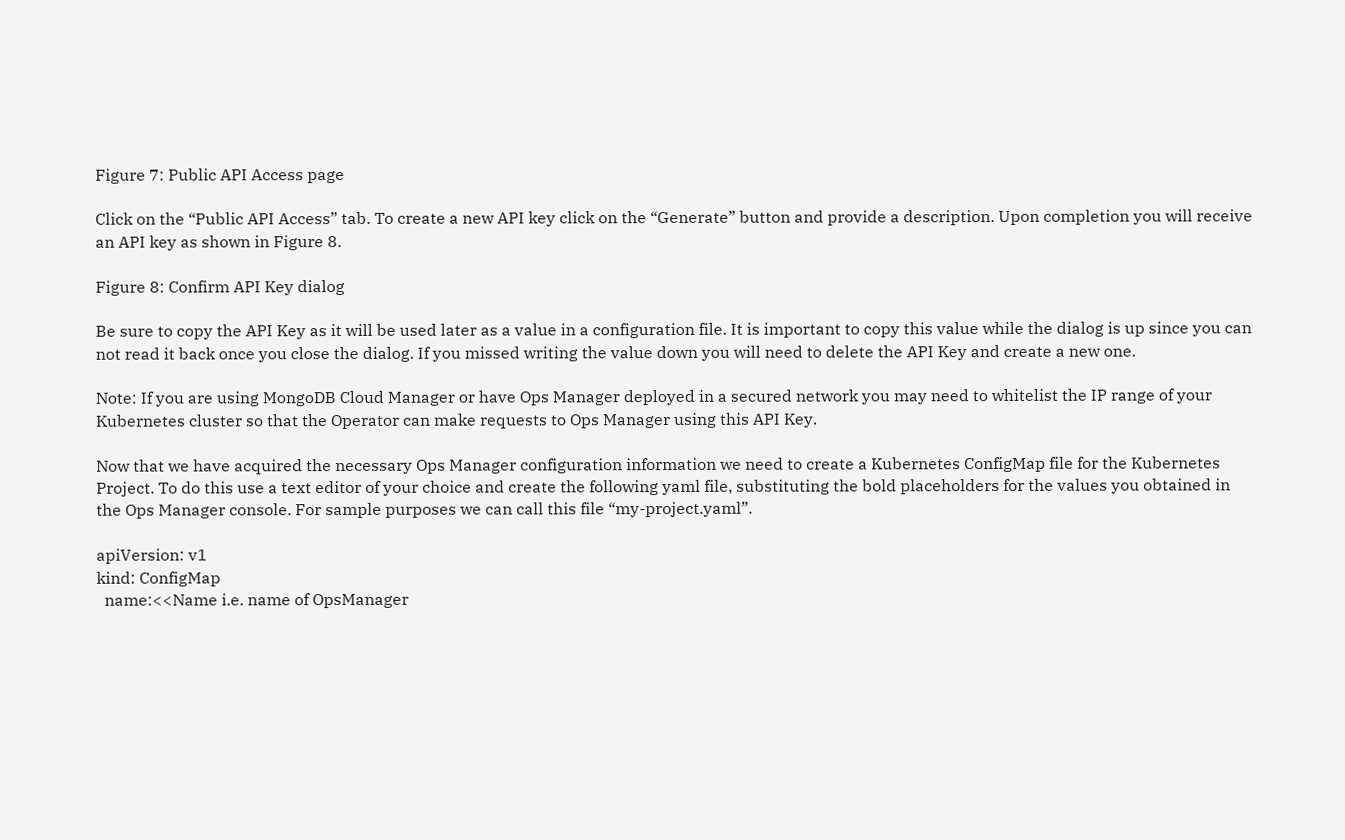Figure 7: Public API Access page

Click on the “Public API Access” tab. To create a new API key click on the “Generate” button and provide a description. Upon completion you will receive an API key as shown in Figure 8.

Figure 8: Confirm API Key dialog

Be sure to copy the API Key as it will be used later as a value in a configuration file. It is important to copy this value while the dialog is up since you can not read it back once you close the dialog. If you missed writing the value down you will need to delete the API Key and create a new one.

Note: If you are using MongoDB Cloud Manager or have Ops Manager deployed in a secured network you may need to whitelist the IP range of your Kubernetes cluster so that the Operator can make requests to Ops Manager using this API Key.

Now that we have acquired the necessary Ops Manager configuration information we need to create a Kubernetes ConfigMap file for the Kubernetes Project. To do this use a text editor of your choice and create the following yaml file, substituting the bold placeholders for the values you obtained in the Ops Manager console. For sample purposes we can call this file “my-project.yaml”.

apiVersion: v1
kind: ConfigMap
  name:<<Name i.e. name of OpsManager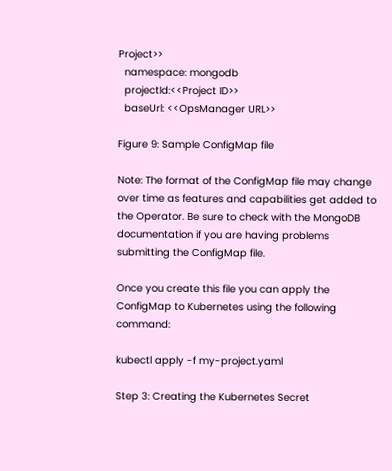Project>>
  namespace: mongodb
  projectId:<<Project ID>>
  baseUrl: <<OpsManager URL>>

Figure 9: Sample ConfigMap file

Note: The format of the ConfigMap file may change over time as features and capabilities get added to the Operator. Be sure to check with the MongoDB documentation if you are having problems submitting the ConfigMap file.

Once you create this file you can apply the ConfigMap to Kubernetes using the following command:

kubectl apply -f my-project.yaml

Step 3: Creating the Kubernetes Secret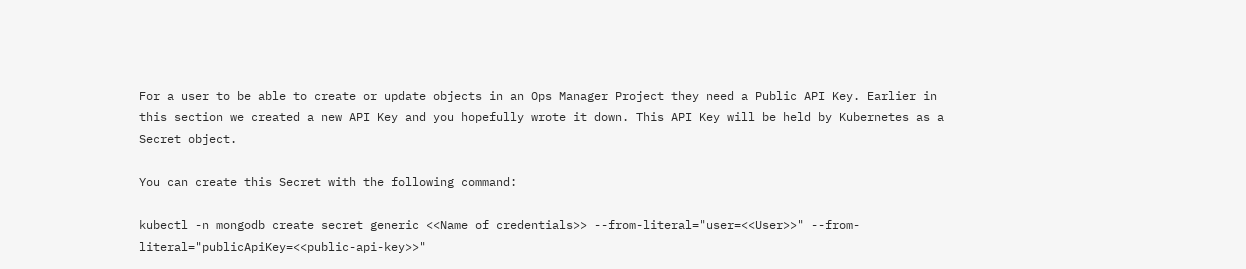For a user to be able to create or update objects in an Ops Manager Project they need a Public API Key. Earlier in this section we created a new API Key and you hopefully wrote it down. This API Key will be held by Kubernetes as a Secret object.

You can create this Secret with the following command:

kubectl -n mongodb create secret generic <<Name of credentials>> --from-literal="user=<<User>>" --from-literal="publicApiKey=<<public-api-key>>"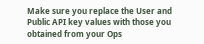Make sure you replace the User and Public API key values with those you obtained from your Ops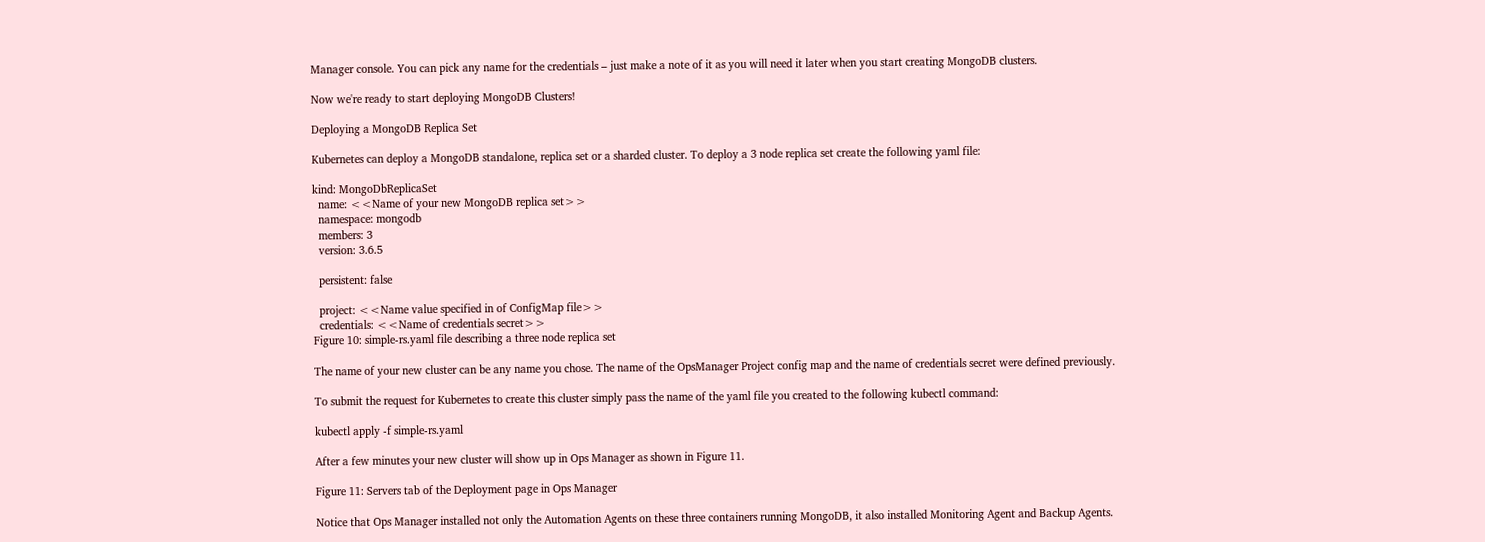Manager console. You can pick any name for the credentials – just make a note of it as you will need it later when you start creating MongoDB clusters.

Now we're ready to start deploying MongoDB Clusters!

Deploying a MongoDB Replica Set

Kubernetes can deploy a MongoDB standalone, replica set or a sharded cluster. To deploy a 3 node replica set create the following yaml file:

kind: MongoDbReplicaSet
  name: <<Name of your new MongoDB replica set>>
  namespace: mongodb
  members: 3
  version: 3.6.5

  persistent: false

  project: <<Name value specified in of ConfigMap file>>
  credentials: <<Name of credentials secret>>
Figure 10: simple-rs.yaml file describing a three node replica set

The name of your new cluster can be any name you chose. The name of the OpsManager Project config map and the name of credentials secret were defined previously.

To submit the request for Kubernetes to create this cluster simply pass the name of the yaml file you created to the following kubectl command:

kubectl apply -f simple-rs.yaml

After a few minutes your new cluster will show up in Ops Manager as shown in Figure 11.

Figure 11: Servers tab of the Deployment page in Ops Manager

Notice that Ops Manager installed not only the Automation Agents on these three containers running MongoDB, it also installed Monitoring Agent and Backup Agents.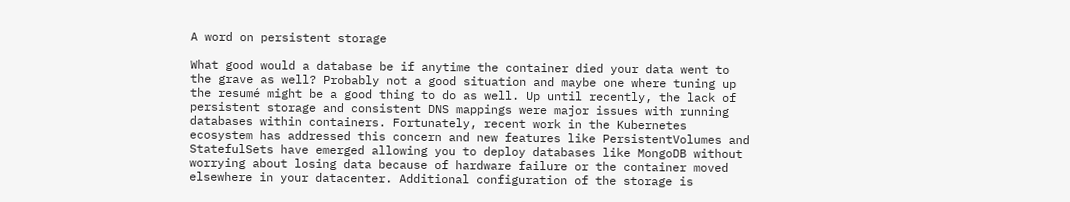A word on persistent storage

What good would a database be if anytime the container died your data went to the grave as well? Probably not a good situation and maybe one where tuning up the resumé might be a good thing to do as well. Up until recently, the lack of persistent storage and consistent DNS mappings were major issues with running databases within containers. Fortunately, recent work in the Kubernetes ecosystem has addressed this concern and new features like PersistentVolumes and StatefulSets have emerged allowing you to deploy databases like MongoDB without worrying about losing data because of hardware failure or the container moved elsewhere in your datacenter. Additional configuration of the storage is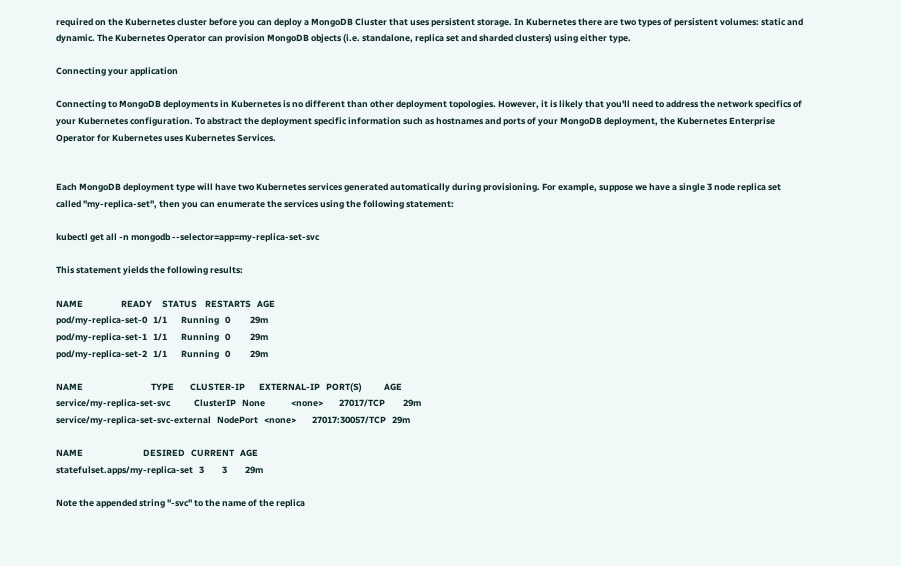required on the Kubernetes cluster before you can deploy a MongoDB Cluster that uses persistent storage. In Kubernetes there are two types of persistent volumes: static and dynamic. The Kubernetes Operator can provision MongoDB objects (i.e. standalone, replica set and sharded clusters) using either type.

Connecting your application

Connecting to MongoDB deployments in Kubernetes is no different than other deployment topologies. However, it is likely that you'll need to address the network specifics of your Kubernetes configuration. To abstract the deployment specific information such as hostnames and ports of your MongoDB deployment, the Kubernetes Enterprise Operator for Kubernetes uses Kubernetes Services.


Each MongoDB deployment type will have two Kubernetes services generated automatically during provisioning. For example, suppose we have a single 3 node replica set called "my-replica-set", then you can enumerate the services using the following statement:

kubectl get all -n mongodb --selector=app=my-replica-set-svc

This statement yields the following results:

NAME                   READY     STATUS    RESTARTS   AGE
pod/my-replica-set-0   1/1       Running   0          29m
pod/my-replica-set-1   1/1       Running   0          29m
pod/my-replica-set-2   1/1       Running   0          29m

NAME                                  TYPE        CLUSTER-IP       EXTERNAL-IP   PORT(S)           AGE
service/my-replica-set-svc            ClusterIP   None             <none>        27017/TCP         29m
service/my-replica-set-svc-external   NodePort   <none>        27017:30057/TCP   29m

NAME                              DESIRED   CURRENT   AGE
statefulset.apps/my-replica-set   3         3         29m

Note the appended string "-svc" to the name of the replica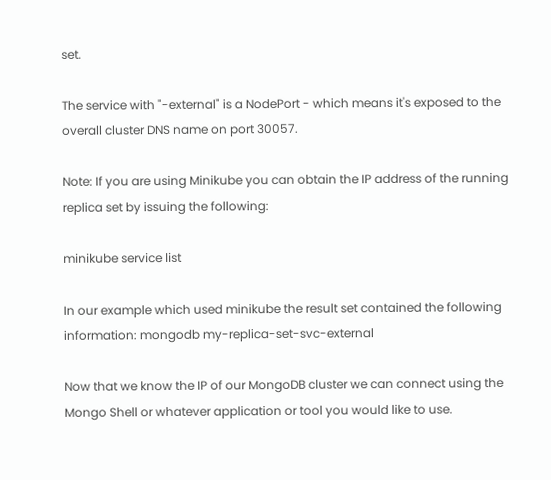set.

The service with "-external" is a NodePort - which means it's exposed to the overall cluster DNS name on port 30057.

Note: If you are using Minikube you can obtain the IP address of the running replica set by issuing the following:

minikube service list

In our example which used minikube the result set contained the following information: mongodb my-replica-set-svc-external

Now that we know the IP of our MongoDB cluster we can connect using the Mongo Shell or whatever application or tool you would like to use.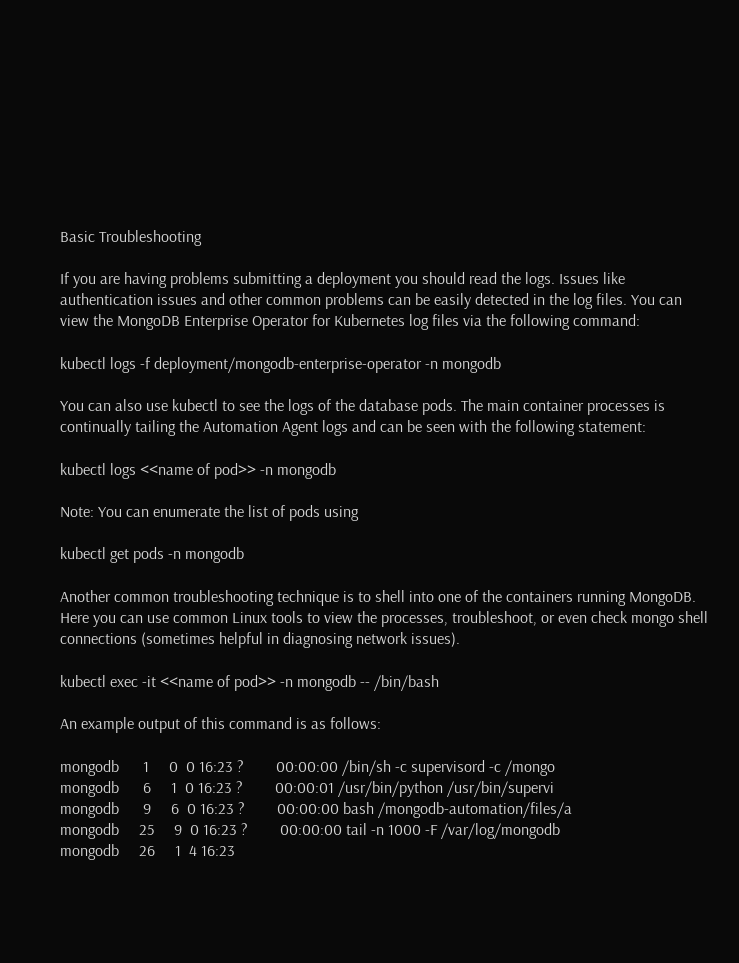Basic Troubleshooting

If you are having problems submitting a deployment you should read the logs. Issues like authentication issues and other common problems can be easily detected in the log files. You can view the MongoDB Enterprise Operator for Kubernetes log files via the following command:

kubectl logs -f deployment/mongodb-enterprise-operator -n mongodb

You can also use kubectl to see the logs of the database pods. The main container processes is continually tailing the Automation Agent logs and can be seen with the following statement:

kubectl logs <<name of pod>> -n mongodb

Note: You can enumerate the list of pods using

kubectl get pods -n mongodb

Another common troubleshooting technique is to shell into one of the containers running MongoDB. Here you can use common Linux tools to view the processes, troubleshoot, or even check mongo shell connections (sometimes helpful in diagnosing network issues).

kubectl exec -it <<name of pod>> -n mongodb -- /bin/bash

An example output of this command is as follows:

mongodb      1     0  0 16:23 ?        00:00:00 /bin/sh -c supervisord -c /mongo
mongodb      6     1  0 16:23 ?        00:00:01 /usr/bin/python /usr/bin/supervi
mongodb      9     6  0 16:23 ?        00:00:00 bash /mongodb-automation/files/a
mongodb     25     9  0 16:23 ?        00:00:00 tail -n 1000 -F /var/log/mongodb
mongodb     26     1  4 16:23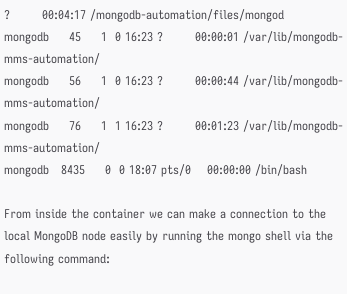?        00:04:17 /mongodb-automation/files/mongod
mongodb     45     1  0 16:23 ?        00:00:01 /var/lib/mongodb-mms-automation/
mongodb     56     1  0 16:23 ?        00:00:44 /var/lib/mongodb-mms-automation/
mongodb     76     1  1 16:23 ?        00:01:23 /var/lib/mongodb-mms-automation/
mongodb   8435     0  0 18:07 pts/0    00:00:00 /bin/bash

From inside the container we can make a connection to the local MongoDB node easily by running the mongo shell via the following command: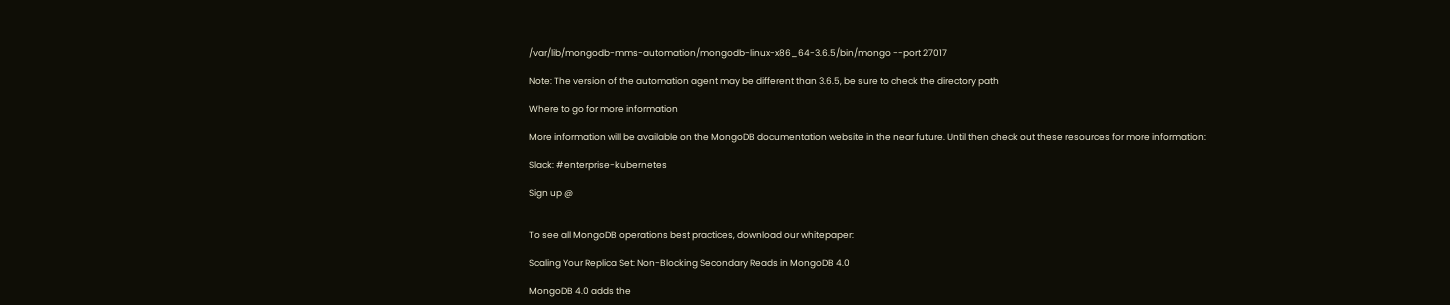/var/lib/mongodb-mms-automation/mongodb-linux-x86_64-3.6.5/bin/mongo --port 27017

Note: The version of the automation agent may be different than 3.6.5, be sure to check the directory path

Where to go for more information

More information will be available on the MongoDB documentation website in the near future. Until then check out these resources for more information:

Slack: #enterprise-kubernetes

Sign up @


To see all MongoDB operations best practices, download our whitepaper:

Scaling Your Replica Set: Non-Blocking Secondary Reads in MongoDB 4.0

MongoDB 4.0 adds the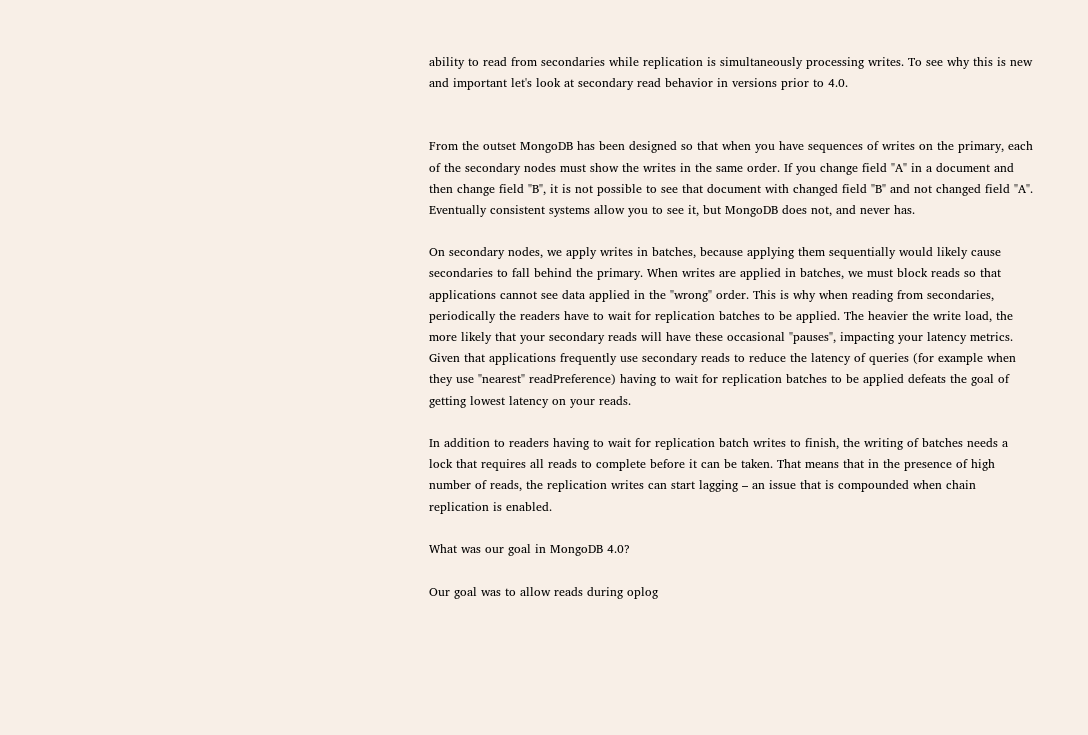ability to read from secondaries while replication is simultaneously processing writes. To see why this is new and important let's look at secondary read behavior in versions prior to 4.0.


From the outset MongoDB has been designed so that when you have sequences of writes on the primary, each of the secondary nodes must show the writes in the same order. If you change field "A" in a document and then change field "B", it is not possible to see that document with changed field "B" and not changed field "A". Eventually consistent systems allow you to see it, but MongoDB does not, and never has.

On secondary nodes, we apply writes in batches, because applying them sequentially would likely cause secondaries to fall behind the primary. When writes are applied in batches, we must block reads so that applications cannot see data applied in the "wrong" order. This is why when reading from secondaries, periodically the readers have to wait for replication batches to be applied. The heavier the write load, the more likely that your secondary reads will have these occasional "pauses", impacting your latency metrics. Given that applications frequently use secondary reads to reduce the latency of queries (for example when they use "nearest" readPreference) having to wait for replication batches to be applied defeats the goal of getting lowest latency on your reads.

In addition to readers having to wait for replication batch writes to finish, the writing of batches needs a lock that requires all reads to complete before it can be taken. That means that in the presence of high number of reads, the replication writes can start lagging – an issue that is compounded when chain replication is enabled.

What was our goal in MongoDB 4.0?

Our goal was to allow reads during oplog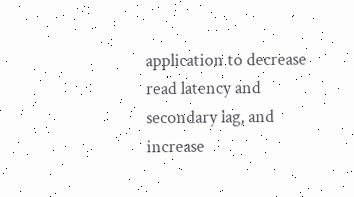application to decrease read latency and secondary lag, and increase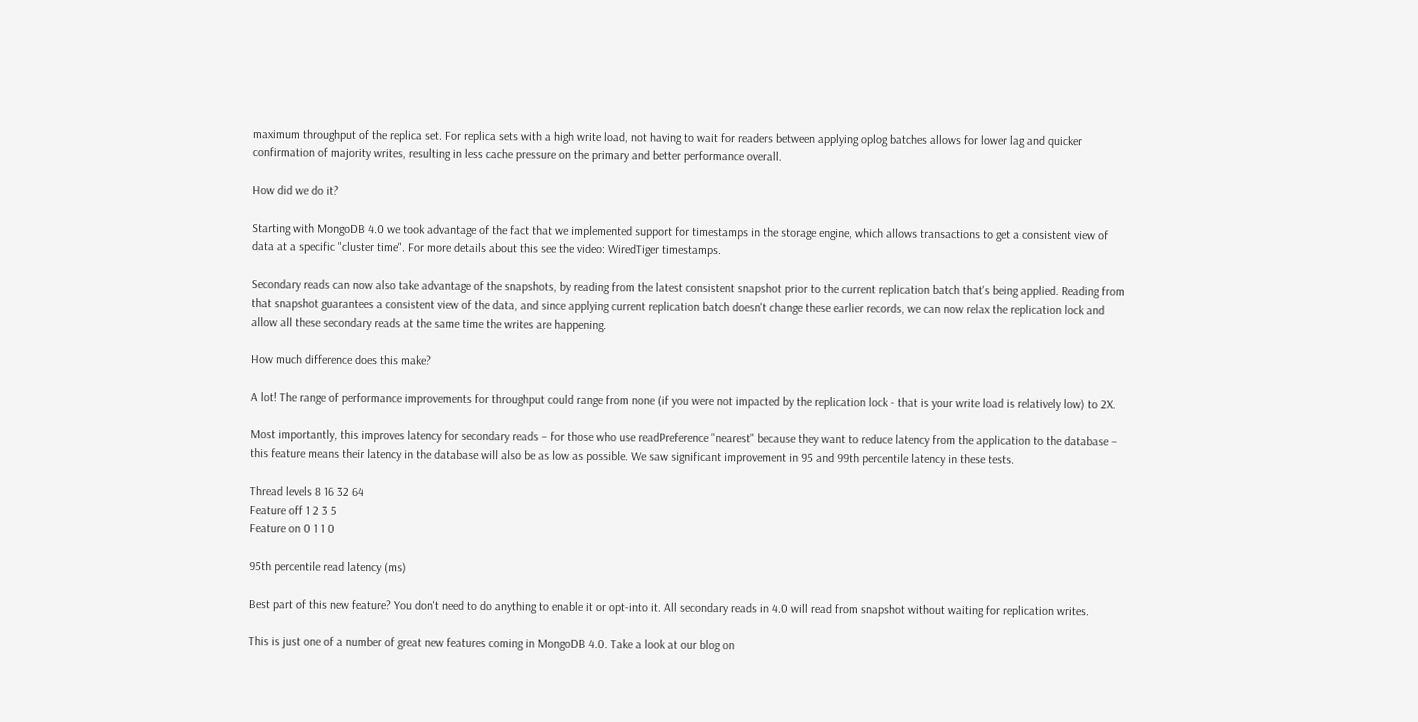maximum throughput of the replica set. For replica sets with a high write load, not having to wait for readers between applying oplog batches allows for lower lag and quicker confirmation of majority writes, resulting in less cache pressure on the primary and better performance overall.

How did we do it?

Starting with MongoDB 4.0 we took advantage of the fact that we implemented support for timestamps in the storage engine, which allows transactions to get a consistent view of data at a specific "cluster time". For more details about this see the video: WiredTiger timestamps.

Secondary reads can now also take advantage of the snapshots, by reading from the latest consistent snapshot prior to the current replication batch that's being applied. Reading from that snapshot guarantees a consistent view of the data, and since applying current replication batch doesn't change these earlier records, we can now relax the replication lock and allow all these secondary reads at the same time the writes are happening.

How much difference does this make?

A lot! The range of performance improvements for throughput could range from none (if you were not impacted by the replication lock - that is your write load is relatively low) to 2X.

Most importantly, this improves latency for secondary reads – for those who use readPreference "nearest" because they want to reduce latency from the application to the database – this feature means their latency in the database will also be as low as possible. We saw significant improvement in 95 and 99th percentile latency in these tests.

Thread levels 8 16 32 64
Feature off 1 2 3 5
Feature on 0 1 1 0

95th percentile read latency (ms)

Best part of this new feature? You don't need to do anything to enable it or opt-into it. All secondary reads in 4.0 will read from snapshot without waiting for replication writes.

This is just one of a number of great new features coming in MongoDB 4.0. Take a look at our blog on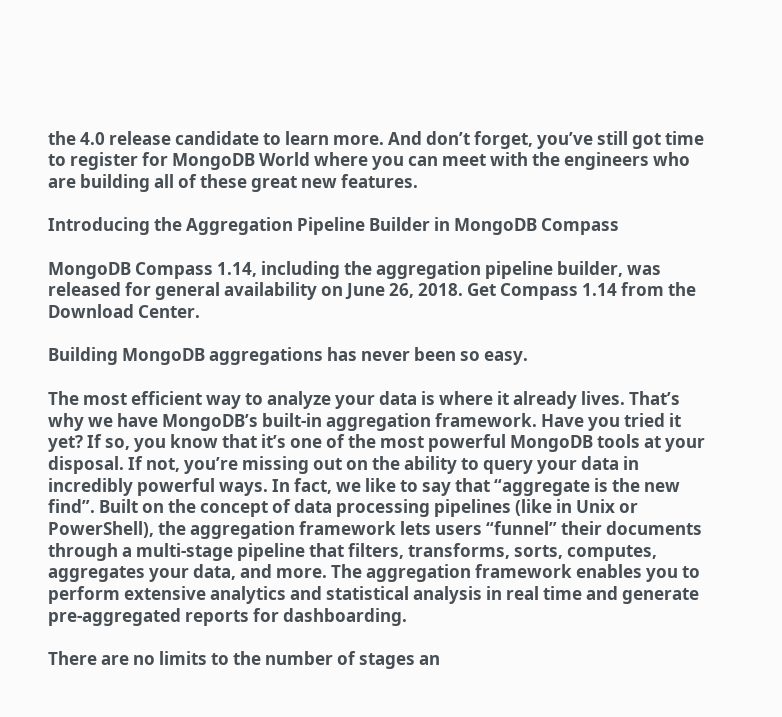the 4.0 release candidate to learn more. And don’t forget, you’ve still got time to register for MongoDB World where you can meet with the engineers who are building all of these great new features.

Introducing the Aggregation Pipeline Builder in MongoDB Compass

MongoDB Compass 1.14, including the aggregation pipeline builder, was released for general availability on June 26, 2018. Get Compass 1.14 from the Download Center.

Building MongoDB aggregations has never been so easy.

The most efficient way to analyze your data is where it already lives. That’s why we have MongoDB’s built-in aggregation framework. Have you tried it yet? If so, you know that it’s one of the most powerful MongoDB tools at your disposal. If not, you’re missing out on the ability to query your data in incredibly powerful ways. In fact, we like to say that “aggregate is the new find”. Built on the concept of data processing pipelines (like in Unix or PowerShell), the aggregation framework lets users “funnel” their documents through a multi-stage pipeline that filters, transforms, sorts, computes, aggregates your data, and more. The aggregation framework enables you to perform extensive analytics and statistical analysis in real time and generate pre-aggregated reports for dashboarding.

There are no limits to the number of stages an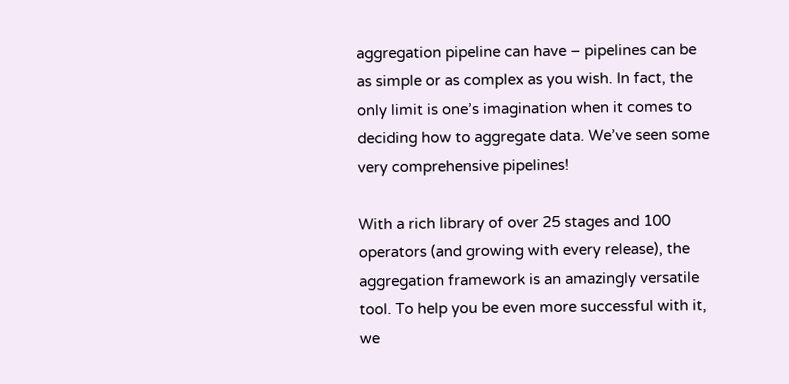aggregation pipeline can have – pipelines can be as simple or as complex as you wish. In fact, the only limit is one’s imagination when it comes to deciding how to aggregate data. We’ve seen some very comprehensive pipelines!

With a rich library of over 25 stages and 100 operators (and growing with every release), the aggregation framework is an amazingly versatile tool. To help you be even more successful with it, we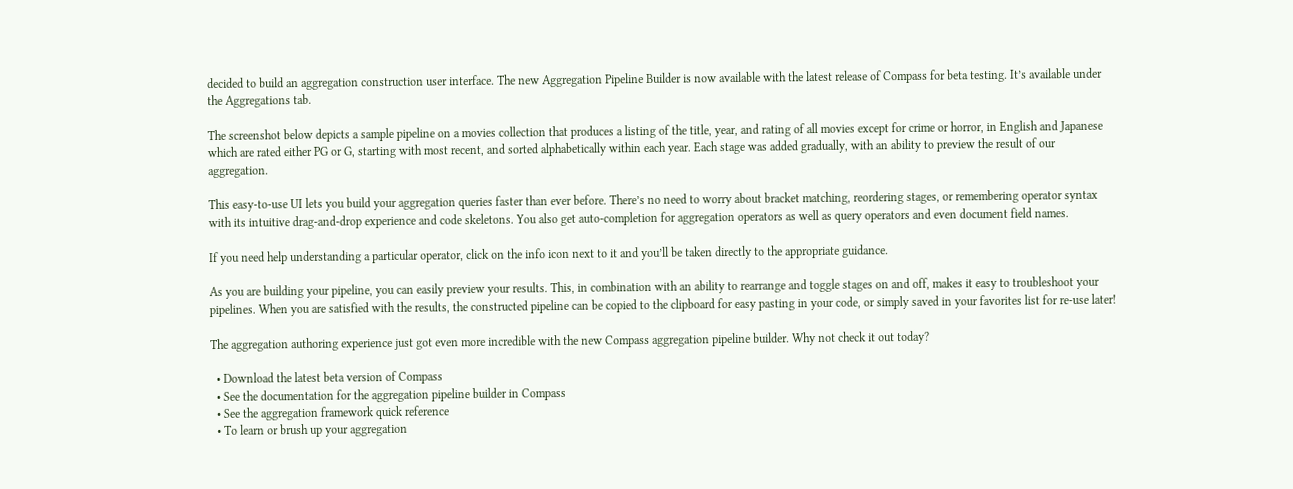decided to build an aggregation construction user interface. The new Aggregation Pipeline Builder is now available with the latest release of Compass for beta testing. It’s available under the Aggregations tab.

The screenshot below depicts a sample pipeline on a movies collection that produces a listing of the title, year, and rating of all movies except for crime or horror, in English and Japanese which are rated either PG or G, starting with most recent, and sorted alphabetically within each year. Each stage was added gradually, with an ability to preview the result of our aggregation.

This easy-to-use UI lets you build your aggregation queries faster than ever before. There’s no need to worry about bracket matching, reordering stages, or remembering operator syntax with its intuitive drag-and-drop experience and code skeletons. You also get auto-completion for aggregation operators as well as query operators and even document field names.

If you need help understanding a particular operator, click on the info icon next to it and you’ll be taken directly to the appropriate guidance.

As you are building your pipeline, you can easily preview your results. This, in combination with an ability to rearrange and toggle stages on and off, makes it easy to troubleshoot your pipelines. When you are satisfied with the results, the constructed pipeline can be copied to the clipboard for easy pasting in your code, or simply saved in your favorites list for re-use later!

The aggregation authoring experience just got even more incredible with the new Compass aggregation pipeline builder. Why not check it out today?

  • Download the latest beta version of Compass
  • See the documentation for the aggregation pipeline builder in Compass
  • See the aggregation framework quick reference
  • To learn or brush up your aggregation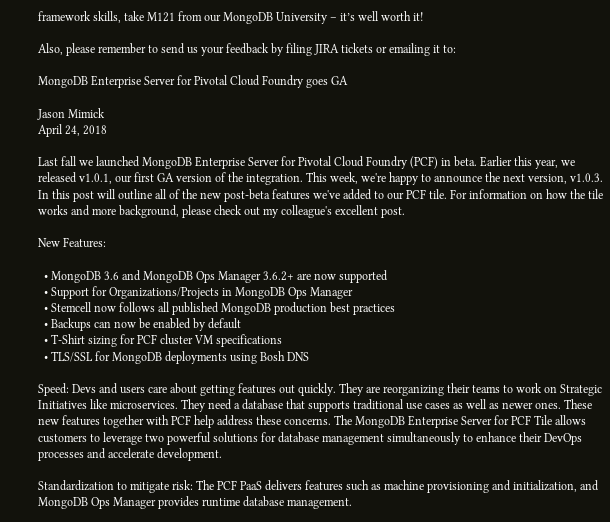framework skills, take M121 from our MongoDB University – it’s well worth it!

Also, please remember to send us your feedback by filing JIRA tickets or emailing it to:

MongoDB Enterprise Server for Pivotal Cloud Foundry goes GA

Jason Mimick
April 24, 2018

Last fall we launched MongoDB Enterprise Server for Pivotal Cloud Foundry (PCF) in beta. Earlier this year, we released v1.0.1, our first GA version of the integration. This week, we're happy to announce the next version, v1.0.3. In this post will outline all of the new post-beta features we've added to our PCF tile. For information on how the tile works and more background, please check out my colleague's excellent post.

New Features:

  • MongoDB 3.6 and MongoDB Ops Manager 3.6.2+ are now supported
  • Support for Organizations/Projects in MongoDB Ops Manager
  • Stemcell now follows all published MongoDB production best practices
  • Backups can now be enabled by default
  • T-Shirt sizing for PCF cluster VM specifications
  • TLS/SSL for MongoDB deployments using Bosh DNS

Speed: Devs and users care about getting features out quickly. They are reorganizing their teams to work on Strategic Initiatives like microservices. They need a database that supports traditional use cases as well as newer ones. These new features together with PCF help address these concerns. The MongoDB Enterprise Server for PCF Tile allows customers to leverage two powerful solutions for database management simultaneously to enhance their DevOps processes and accelerate development.

Standardization to mitigate risk: The PCF PaaS delivers features such as machine provisioning and initialization, and MongoDB Ops Manager provides runtime database management.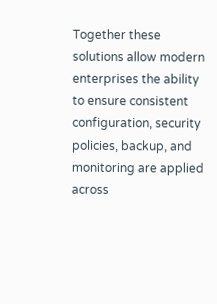Together these solutions allow modern enterprises the ability to ensure consistent configuration, security policies, backup, and monitoring are applied across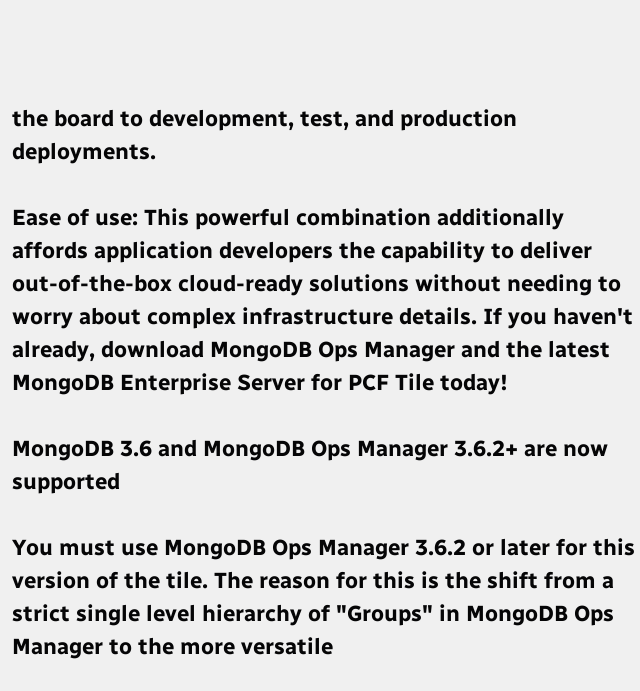the board to development, test, and production deployments.

Ease of use: This powerful combination additionally affords application developers the capability to deliver out-of-the-box cloud-ready solutions without needing to worry about complex infrastructure details. If you haven't already, download MongoDB Ops Manager and the latest MongoDB Enterprise Server for PCF Tile today!

MongoDB 3.6 and MongoDB Ops Manager 3.6.2+ are now supported

You must use MongoDB Ops Manager 3.6.2 or later for this version of the tile. The reason for this is the shift from a strict single level hierarchy of "Groups" in MongoDB Ops Manager to the more versatile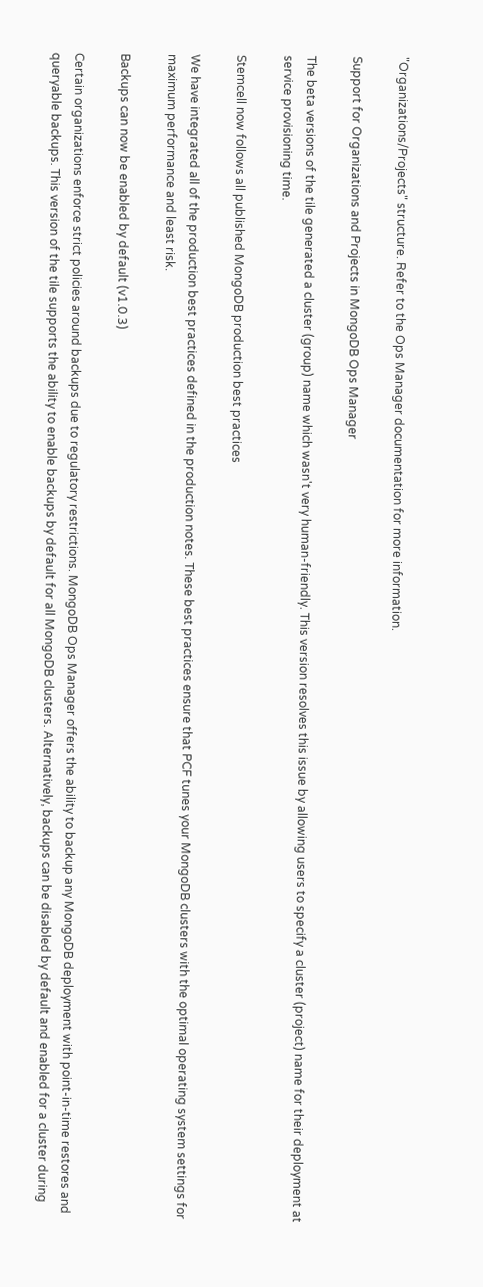"Organizations/Projects" structure. Refer to the Ops Manager documentation for more information.

Support for Organizations and Projects in MongoDB Ops Manager

The beta versions of the tile generated a cluster (group) name which wasn't very human-friendly. This version resolves this issue by allowing users to specify a cluster (project) name for their deployment at service provisioning time.

Stemcell now follows all published MongoDB production best practices

We have integrated all of the production best practices defined in the production notes. These best practices ensure that PCF tunes your MongoDB clusters with the optimal operating system settings for maximum performance and least risk.

Backups can now be enabled by default (v1.0.3)

Certain organizations enforce strict policies around backups due to regulatory restrictions. MongoDB Ops Manager offers the ability to backup any MongoDB deployment with point-in-time restores and queryable backups. This version of the tile supports the ability to enable backups by default for all MongoDB clusters. Alternatively, backups can be disabled by default and enabled for a cluster during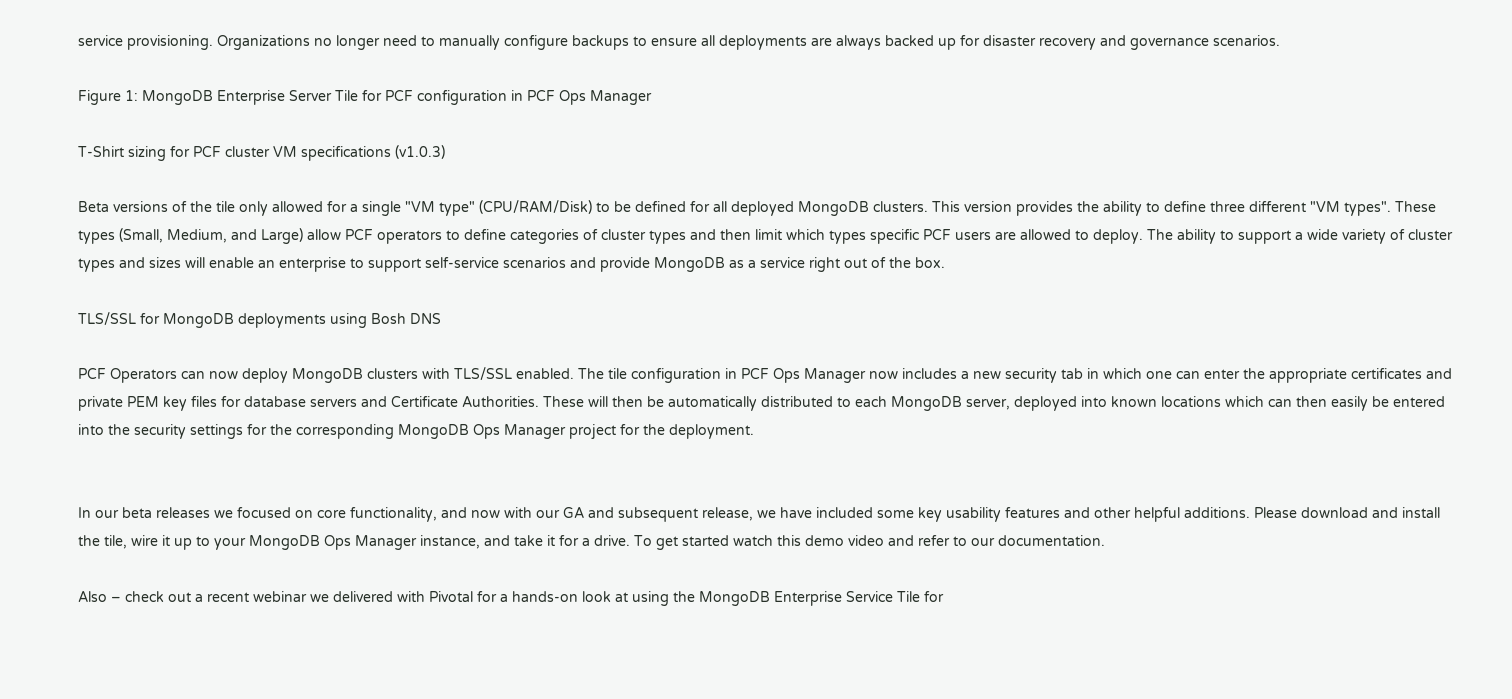service provisioning. Organizations no longer need to manually configure backups to ensure all deployments are always backed up for disaster recovery and governance scenarios.

Figure 1: MongoDB Enterprise Server Tile for PCF configuration in PCF Ops Manager

T-Shirt sizing for PCF cluster VM specifications (v1.0.3)

Beta versions of the tile only allowed for a single "VM type" (CPU/RAM/Disk) to be defined for all deployed MongoDB clusters. This version provides the ability to define three different "VM types". These types (Small, Medium, and Large) allow PCF operators to define categories of cluster types and then limit which types specific PCF users are allowed to deploy. The ability to support a wide variety of cluster types and sizes will enable an enterprise to support self-service scenarios and provide MongoDB as a service right out of the box.

TLS/SSL for MongoDB deployments using Bosh DNS

PCF Operators can now deploy MongoDB clusters with TLS/SSL enabled. The tile configuration in PCF Ops Manager now includes a new security tab in which one can enter the appropriate certificates and private PEM key files for database servers and Certificate Authorities. These will then be automatically distributed to each MongoDB server, deployed into known locations which can then easily be entered into the security settings for the corresponding MongoDB Ops Manager project for the deployment.


In our beta releases we focused on core functionality, and now with our GA and subsequent release, we have included some key usability features and other helpful additions. Please download and install the tile, wire it up to your MongoDB Ops Manager instance, and take it for a drive. To get started watch this demo video and refer to our documentation.

Also – check out a recent webinar we delivered with Pivotal for a hands-on look at using the MongoDB Enterprise Service Tile for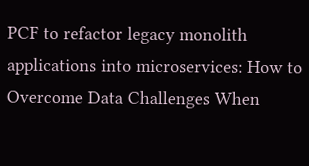PCF to refactor legacy monolith applications into microservices: How to Overcome Data Challenges When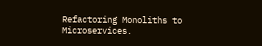Refactoring Monoliths to Microservices.